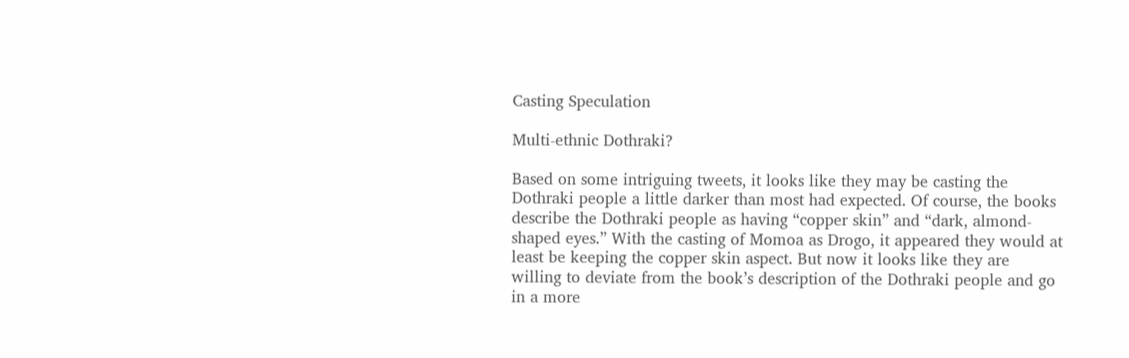Casting Speculation

Multi-ethnic Dothraki?

Based on some intriguing tweets, it looks like they may be casting the Dothraki people a little darker than most had expected. Of course, the books describe the Dothraki people as having “copper skin” and “dark, almond-shaped eyes.” With the casting of Momoa as Drogo, it appeared they would at least be keeping the copper skin aspect. But now it looks like they are willing to deviate from the book’s description of the Dothraki people and go in a more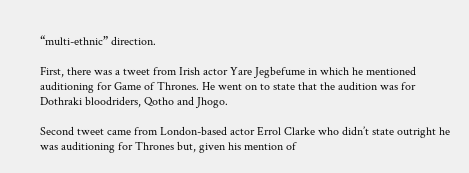“multi-ethnic” direction.

First, there was a tweet from Irish actor Yare Jegbefume in which he mentioned auditioning for Game of Thrones. He went on to state that the audition was for Dothraki bloodriders, Qotho and Jhogo.

Second tweet came from London-based actor Errol Clarke who didn’t state outright he was auditioning for Thrones but, given his mention of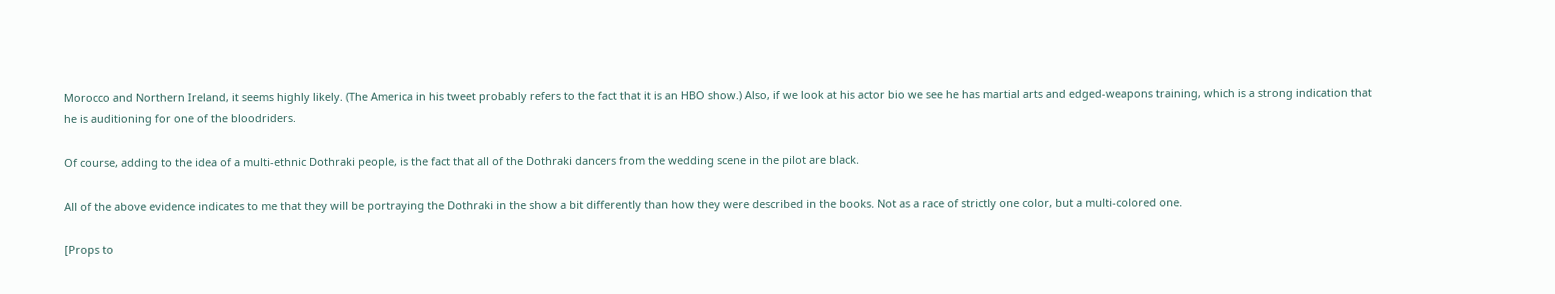Morocco and Northern Ireland, it seems highly likely. (The America in his tweet probably refers to the fact that it is an HBO show.) Also, if we look at his actor bio we see he has martial arts and edged-weapons training, which is a strong indication that he is auditioning for one of the bloodriders.

Of course, adding to the idea of a multi-ethnic Dothraki people, is the fact that all of the Dothraki dancers from the wedding scene in the pilot are black.

All of the above evidence indicates to me that they will be portraying the Dothraki in the show a bit differently than how they were described in the books. Not as a race of strictly one color, but a multi-colored one.

[Props to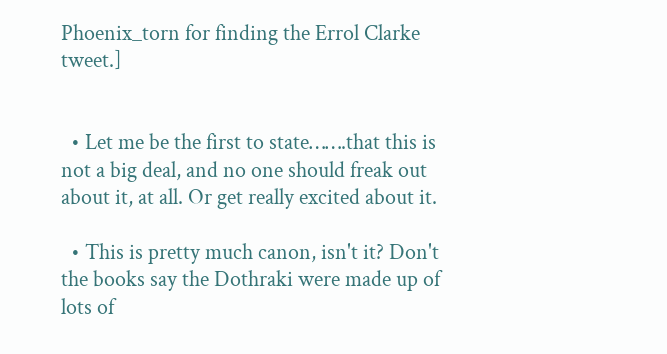Phoenix_torn for finding the Errol Clarke tweet.]


  • Let me be the first to state…….that this is not a big deal, and no one should freak out about it, at all. Or get really excited about it.

  • This is pretty much canon, isn't it? Don't the books say the Dothraki were made up of lots of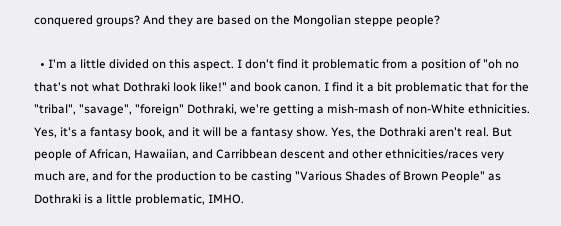conquered groups? And they are based on the Mongolian steppe people?

  • I'm a little divided on this aspect. I don't find it problematic from a position of "oh no that's not what Dothraki look like!" and book canon. I find it a bit problematic that for the "tribal", "savage", "foreign" Dothraki, we're getting a mish-mash of non-White ethnicities. Yes, it's a fantasy book, and it will be a fantasy show. Yes, the Dothraki aren't real. But people of African, Hawaiian, and Carribbean descent and other ethnicities/races very much are, and for the production to be casting "Various Shades of Brown People" as Dothraki is a little problematic, IMHO.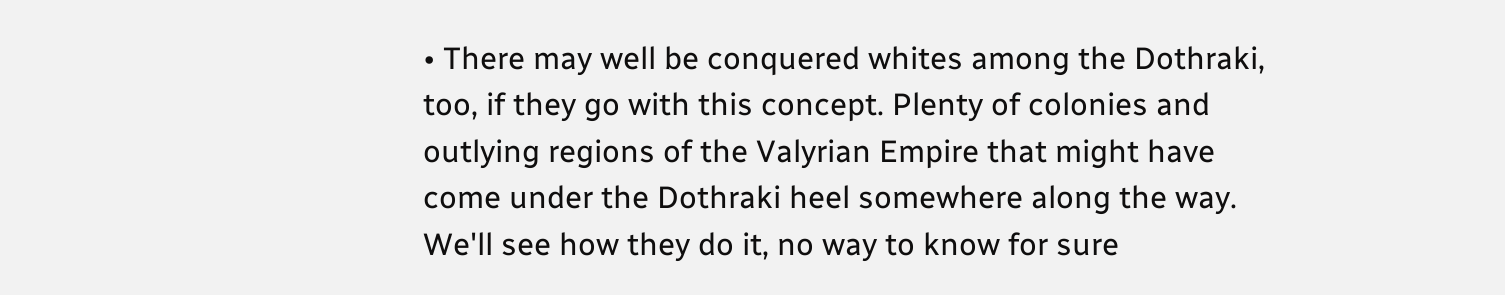• There may well be conquered whites among the Dothraki, too, if they go with this concept. Plenty of colonies and outlying regions of the Valyrian Empire that might have come under the Dothraki heel somewhere along the way. We'll see how they do it, no way to know for sure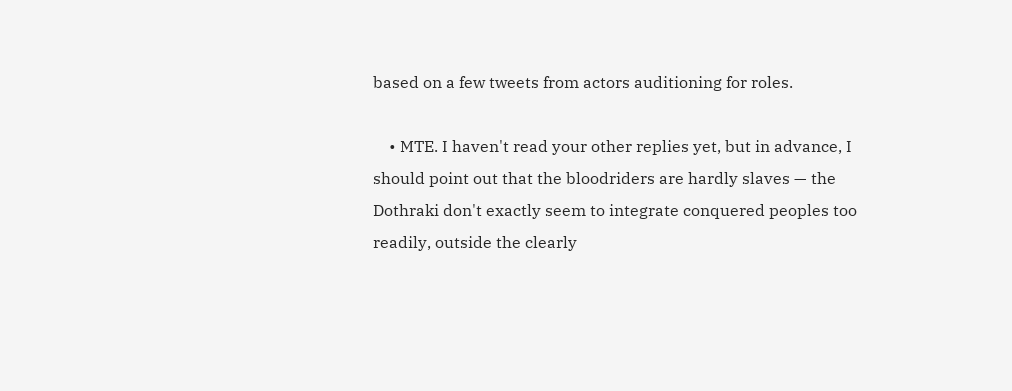based on a few tweets from actors auditioning for roles.

    • MTE. I haven't read your other replies yet, but in advance, I should point out that the bloodriders are hardly slaves — the Dothraki don't exactly seem to integrate conquered peoples too readily, outside the clearly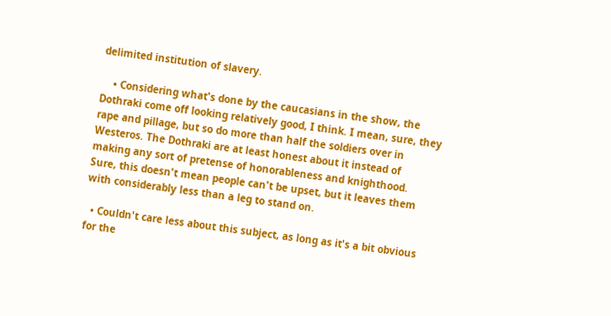delimited institution of slavery.

    • Considering what's done by the caucasians in the show, the Dothraki come off looking relatively good, I think. I mean, sure, they rape and pillage, but so do more than half the soldiers over in Westeros. The Dothraki are at least honest about it instead of making any sort of pretense of honorableness and knighthood. Sure, this doesn't mean people can't be upset, but it leaves them with considerably less than a leg to stand on.

  • Couldn't care less about this subject, as long as it's a bit obvious for the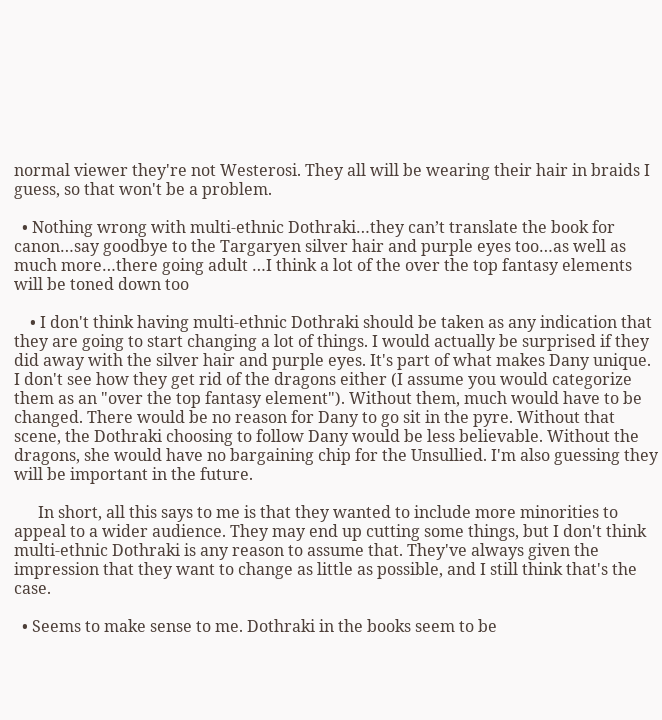normal viewer they're not Westerosi. They all will be wearing their hair in braids I guess, so that won't be a problem.

  • Nothing wrong with multi-ethnic Dothraki…they can’t translate the book for canon…say goodbye to the Targaryen silver hair and purple eyes too…as well as much more…there going adult …I think a lot of the over the top fantasy elements will be toned down too

    • I don't think having multi-ethnic Dothraki should be taken as any indication that they are going to start changing a lot of things. I would actually be surprised if they did away with the silver hair and purple eyes. It's part of what makes Dany unique. I don't see how they get rid of the dragons either (I assume you would categorize them as an "over the top fantasy element"). Without them, much would have to be changed. There would be no reason for Dany to go sit in the pyre. Without that scene, the Dothraki choosing to follow Dany would be less believable. Without the dragons, she would have no bargaining chip for the Unsullied. I'm also guessing they will be important in the future.

      In short, all this says to me is that they wanted to include more minorities to appeal to a wider audience. They may end up cutting some things, but I don't think multi-ethnic Dothraki is any reason to assume that. They've always given the impression that they want to change as little as possible, and I still think that's the case.

  • Seems to make sense to me. Dothraki in the books seem to be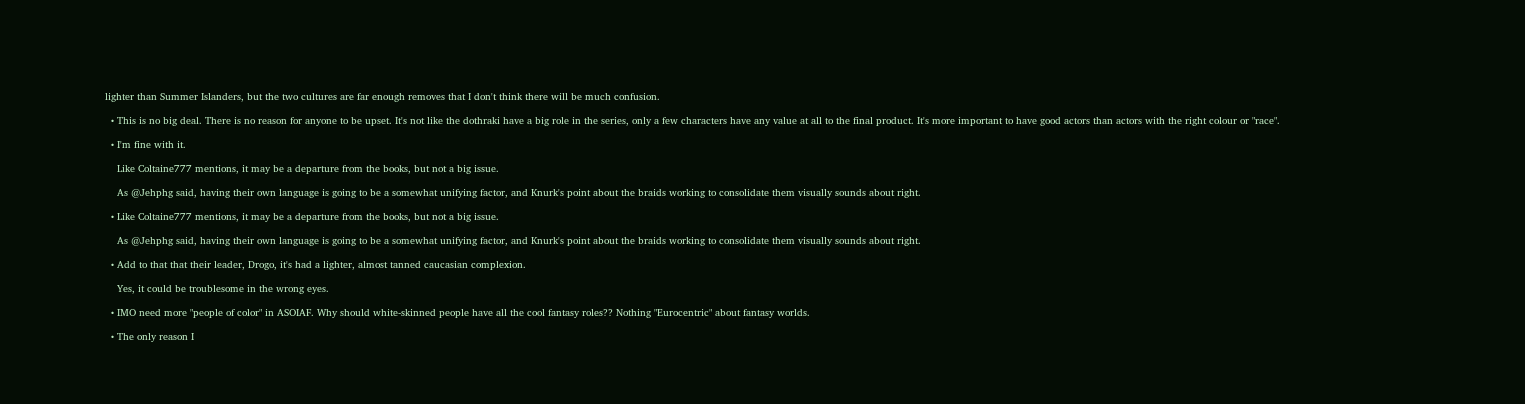lighter than Summer Islanders, but the two cultures are far enough removes that I don't think there will be much confusion.

  • This is no big deal. There is no reason for anyone to be upset. It's not like the dothraki have a big role in the series, only a few characters have any value at all to the final product. It's more important to have good actors than actors with the right colour or "race".

  • I'm fine with it.

    Like Coltaine777 mentions, it may be a departure from the books, but not a big issue.

    As @Jehphg said, having their own language is going to be a somewhat unifying factor, and Knurk's point about the braids working to consolidate them visually sounds about right.

  • Like Coltaine777 mentions, it may be a departure from the books, but not a big issue.

    As @Jehphg said, having their own language is going to be a somewhat unifying factor, and Knurk's point about the braids working to consolidate them visually sounds about right.

  • Add to that that their leader, Drogo, it's had a lighter, almost tanned caucasian complexion.

    Yes, it could be troublesome in the wrong eyes.

  • IMO need more "people of color" in ASOIAF. Why should white-skinned people have all the cool fantasy roles?? Nothing "Eurocentric" about fantasy worlds.

  • The only reason I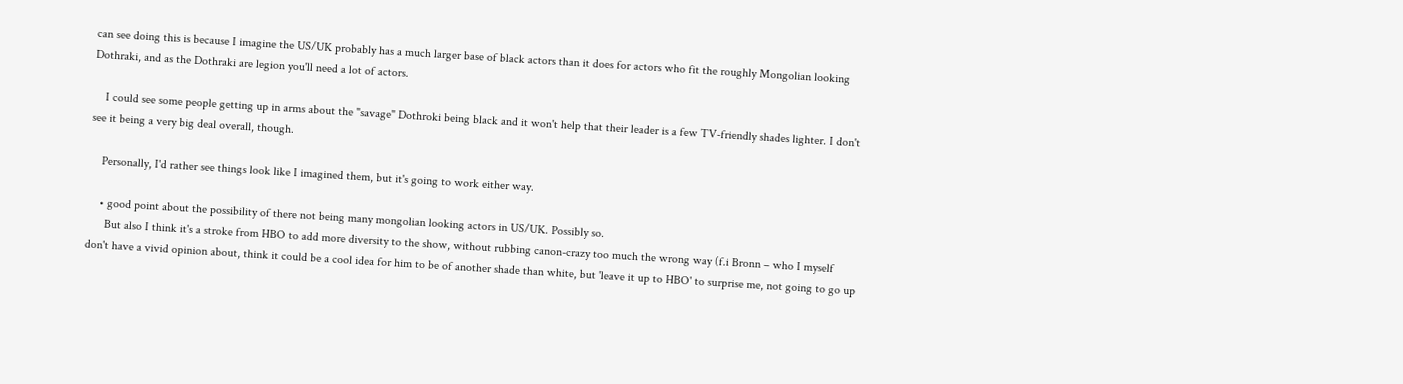can see doing this is because I imagine the US/UK probably has a much larger base of black actors than it does for actors who fit the roughly Mongolian looking Dothraki, and as the Dothraki are legion you'll need a lot of actors.

    I could see some people getting up in arms about the "savage" Dothroki being black and it won't help that their leader is a few TV-friendly shades lighter. I don't see it being a very big deal overall, though.

    Personally, I'd rather see things look like I imagined them, but it's going to work either way.

    • good point about the possibility of there not being many mongolian looking actors in US/UK. Possibly so.
      But also I think it's a stroke from HBO to add more diversity to the show, without rubbing canon-crazy too much the wrong way (f.i Bronn – who I myself don't have a vivid opinion about, think it could be a cool idea for him to be of another shade than white, but 'leave it up to HBO' to surprise me, not going to go up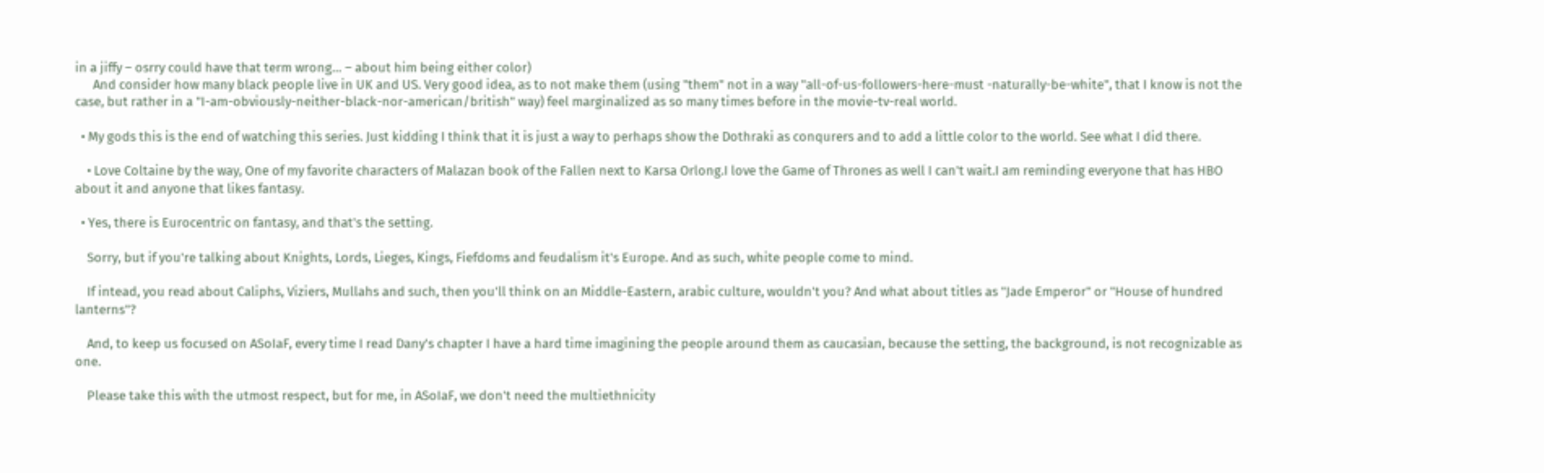in a jiffy – osrry could have that term wrong… – about him being either color)
      And consider how many black people live in UK and US. Very good idea, as to not make them (using "them" not in a way "all-of-us-followers-here-must -naturally-be-white", that I know is not the case, but rather in a "I-am-obviously-neither-black-nor-american/british" way) feel marginalized as so many times before in the movie-tv-real world.

  • My gods this is the end of watching this series. Just kidding I think that it is just a way to perhaps show the Dothraki as conqurers and to add a little color to the world. See what I did there.

    • Love Coltaine by the way, One of my favorite characters of Malazan book of the Fallen next to Karsa Orlong.I love the Game of Thrones as well I can't wait.I am reminding everyone that has HBO about it and anyone that likes fantasy.

  • Yes, there is Eurocentric on fantasy, and that's the setting.

    Sorry, but if you're talking about Knights, Lords, Lieges, Kings, Fiefdoms and feudalism it's Europe. And as such, white people come to mind.

    If intead, you read about Caliphs, Viziers, Mullahs and such, then you'll think on an Middle-Eastern, arabic culture, wouldn't you? And what about titles as "Jade Emperor" or "House of hundred lanterns"?

    And, to keep us focused on ASoIaF, every time I read Dany's chapter I have a hard time imagining the people around them as caucasian, because the setting, the background, is not recognizable as one.

    Please take this with the utmost respect, but for me, in ASoIaF, we don't need the multiethnicity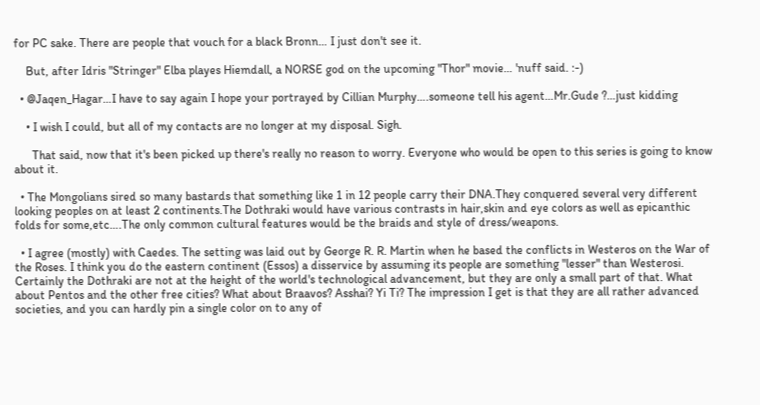for PC sake. There are people that vouch for a black Bronn… I just don't see it.

    But, after Idris "Stringer" Elba playes Hiemdall, a NORSE god on the upcoming "Thor" movie… 'nuff said. :-)

  • @Jaqen_Hagar…I have to say again I hope your portrayed by Cillian Murphy….someone tell his agent…Mr.Gude ?…just kidding

    • I wish I could, but all of my contacts are no longer at my disposal. Sigh.

      That said, now that it's been picked up there's really no reason to worry. Everyone who would be open to this series is going to know about it.

  • The Mongolians sired so many bastards that something like 1 in 12 people carry their DNA.They conquered several very different looking peoples on at least 2 continents.The Dothraki would have various contrasts in hair,skin and eye colors as well as epicanthic folds for some,etc….The only common cultural features would be the braids and style of dress/weapons.

  • I agree (mostly) with Caedes. The setting was laid out by George R. R. Martin when he based the conflicts in Westeros on the War of the Roses. I think you do the eastern continent (Essos) a disservice by assuming its people are something "lesser" than Westerosi. Certainly the Dothraki are not at the height of the world's technological advancement, but they are only a small part of that. What about Pentos and the other free cities? What about Braavos? Asshai? Yi Ti? The impression I get is that they are all rather advanced societies, and you can hardly pin a single color on to any of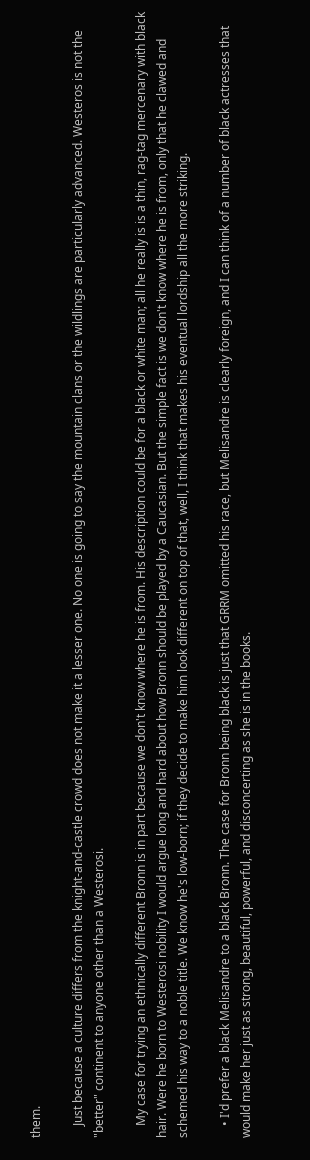them.

    Just because a culture differs from the knight-and-castle crowd does not make it a lesser one. No one is going to say the mountain clans or the wildlings are particularly advanced. Westeros is not the "better" continent to anyone other than a Westerosi.

    My case for trying an ethnically different Bronn is in part because we don't know where he is from. His description could be for a black or white man; all he really is is a thin, rag-tag mercenary with black hair. Were he born to Westerosi nobility I would argue long and hard about how Bronn should be played by a Caucasian. But the simple fact is we don't know where he is from, only that he clawed and schemed his way to a noble title. We know he's low-born; if they decide to make him look different on top of that, well, I think that makes his eventual lordship all the more striking.

    • I'd prefer a black Melisandre to a black Bronn. The case for Bronn being black is just that GRRM omitted his race, but Melisandre is clearly foreign, and I can think of a number of black actresses that would make her just as strong, beautiful, powerful, and disconcerting as she is in the books.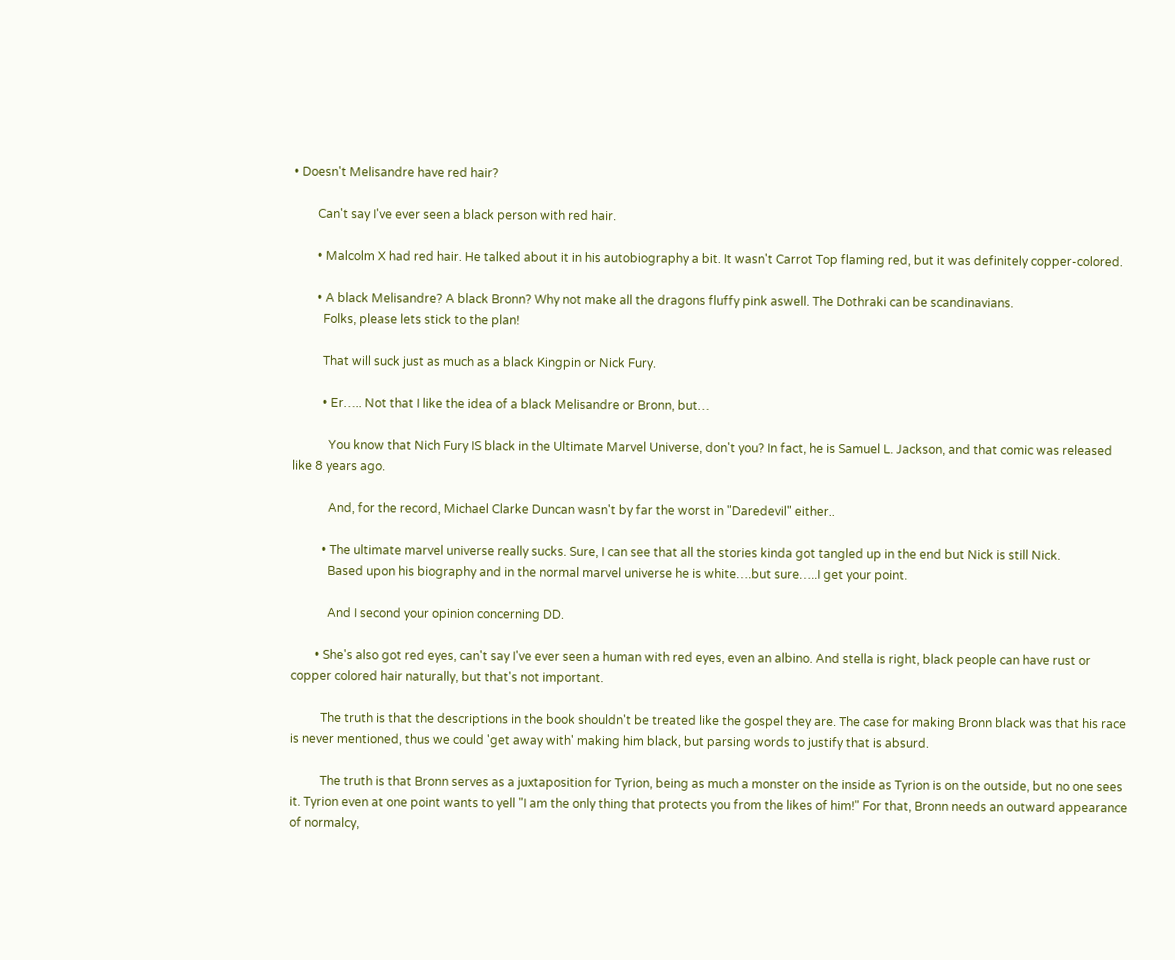• Doesn't Melisandre have red hair?

        Can't say I've ever seen a black person with red hair.

        • Malcolm X had red hair. He talked about it in his autobiography a bit. It wasn't Carrot Top flaming red, but it was definitely copper-colored.

        • A black Melisandre? A black Bronn? Why not make all the dragons fluffy pink aswell. The Dothraki can be scandinavians.
          Folks, please lets stick to the plan!

          That will suck just as much as a black Kingpin or Nick Fury.

          • Er….. Not that I like the idea of a black Melisandre or Bronn, but…

            You know that Nich Fury IS black in the Ultimate Marvel Universe, don't you? In fact, he is Samuel L. Jackson, and that comic was released like 8 years ago.

            And, for the record, Michael Clarke Duncan wasn't by far the worst in "Daredevil" either..

          • The ultimate marvel universe really sucks. Sure, I can see that all the stories kinda got tangled up in the end but Nick is still Nick.
            Based upon his biography and in the normal marvel universe he is white….but sure…..I get your point.

            And I second your opinion concerning DD.

        • She's also got red eyes, can't say I've ever seen a human with red eyes, even an albino. And stella is right, black people can have rust or copper colored hair naturally, but that's not important.

          The truth is that the descriptions in the book shouldn't be treated like the gospel they are. The case for making Bronn black was that his race is never mentioned, thus we could 'get away with' making him black, but parsing words to justify that is absurd.

          The truth is that Bronn serves as a juxtaposition for Tyrion, being as much a monster on the inside as Tyrion is on the outside, but no one sees it. Tyrion even at one point wants to yell "I am the only thing that protects you from the likes of him!" For that, Bronn needs an outward appearance of normalcy,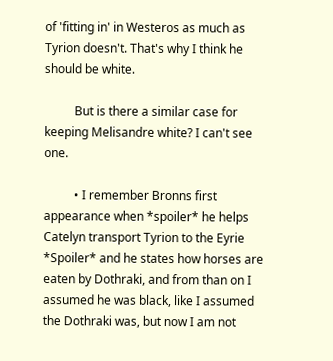of 'fitting in' in Westeros as much as Tyrion doesn't. That's why I think he should be white.

          But is there a similar case for keeping Melisandre white? I can't see one.

          • I remember Bronns first appearance when *spoiler* he helps Catelyn transport Tyrion to the Eyrie *Spoiler* and he states how horses are eaten by Dothraki, and from than on I assumed he was black, like I assumed the Dothraki was, but now I am not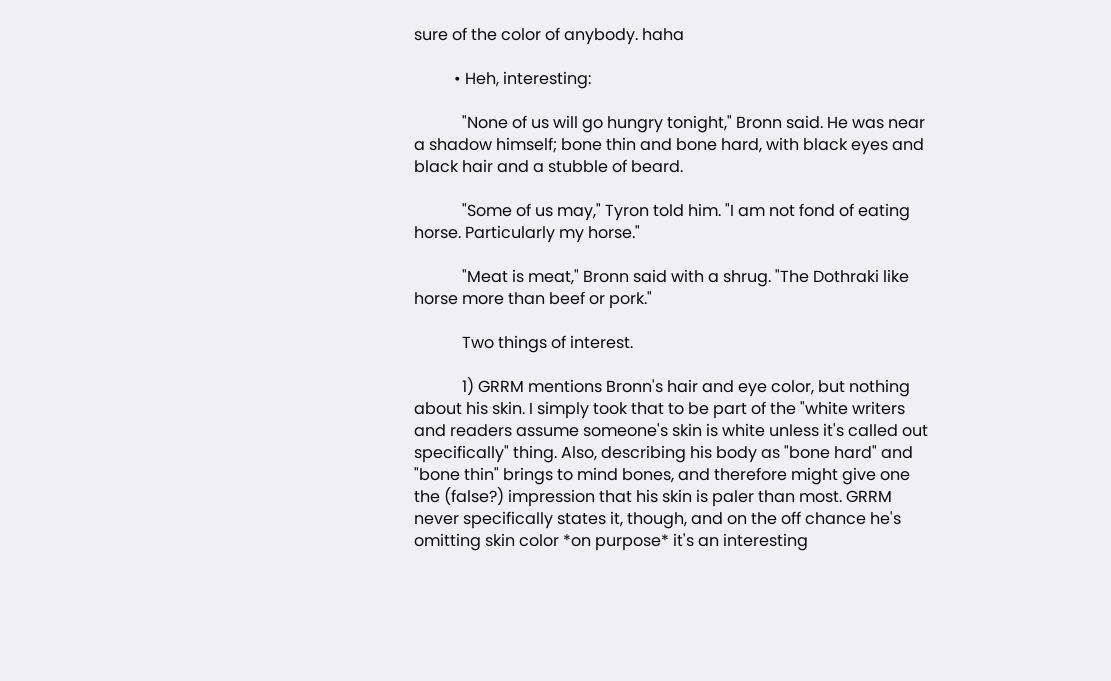sure of the color of anybody. haha

          • Heh, interesting:

            "None of us will go hungry tonight," Bronn said. He was near a shadow himself; bone thin and bone hard, with black eyes and black hair and a stubble of beard.

            "Some of us may," Tyron told him. "I am not fond of eating horse. Particularly my horse."

            "Meat is meat," Bronn said with a shrug. "The Dothraki like horse more than beef or pork."

            Two things of interest.

            1) GRRM mentions Bronn's hair and eye color, but nothing about his skin. I simply took that to be part of the "white writers and readers assume someone's skin is white unless it's called out specifically" thing. Also, describing his body as "bone hard" and "bone thin" brings to mind bones, and therefore might give one the (false?) impression that his skin is paler than most. GRRM never specifically states it, though, and on the off chance he's omitting skin color *on purpose* it's an interesting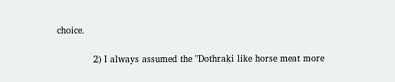choice.

            2) I always assumed the "Dothraki like horse meat more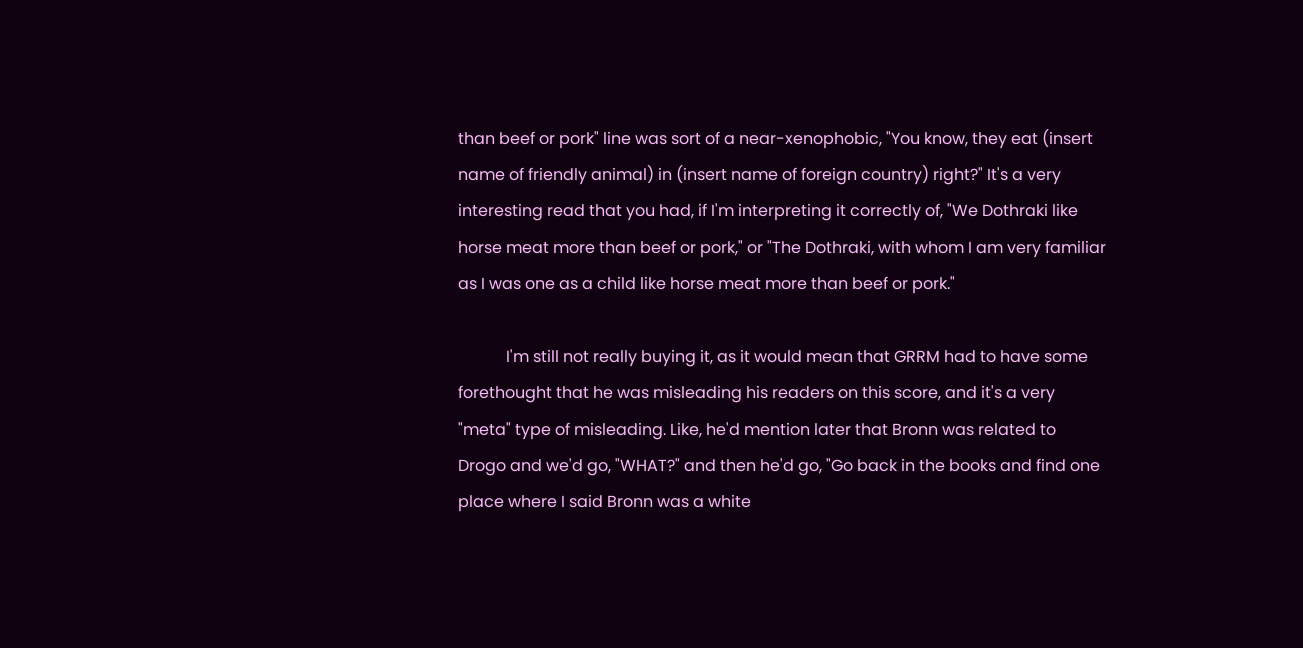than beef or pork" line was sort of a near-xenophobic, "You know, they eat (insert name of friendly animal) in (insert name of foreign country) right?" It's a very interesting read that you had, if I'm interpreting it correctly of, "We Dothraki like horse meat more than beef or pork," or "The Dothraki, with whom I am very familiar as I was one as a child like horse meat more than beef or pork."

            I'm still not really buying it, as it would mean that GRRM had to have some forethought that he was misleading his readers on this score, and it's a very "meta" type of misleading. Like, he'd mention later that Bronn was related to Drogo and we'd go, "WHAT?" and then he'd go, "Go back in the books and find one place where I said Bronn was a white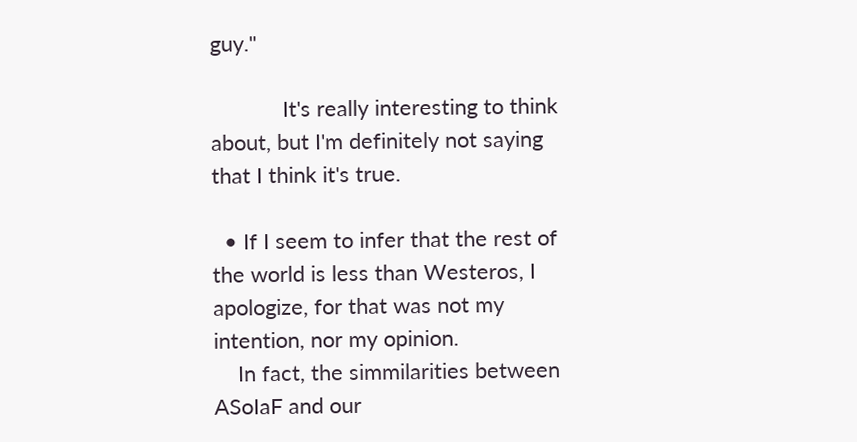guy."

            It's really interesting to think about, but I'm definitely not saying that I think it's true.

  • If I seem to infer that the rest of the world is less than Westeros, I apologize, for that was not my intention, nor my opinion.
    In fact, the simmilarities between ASoIaF and our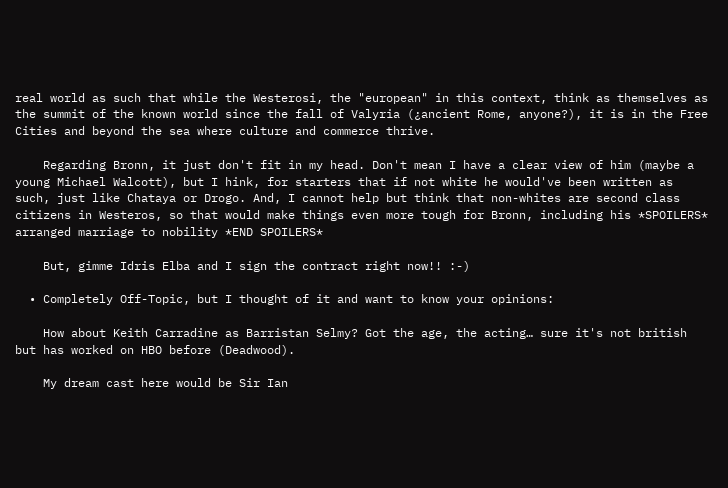real world as such that while the Westerosi, the "european" in this context, think as themselves as the summit of the known world since the fall of Valyria (¿ancient Rome, anyone?), it is in the Free Cities and beyond the sea where culture and commerce thrive.

    Regarding Bronn, it just don't fit in my head. Don't mean I have a clear view of him (maybe a young Michael Walcott), but I hink, for starters that if not white he would've been written as such, just like Chataya or Drogo. And, I cannot help but think that non-whites are second class citizens in Westeros, so that would make things even more tough for Bronn, including his *SPOILERS* arranged marriage to nobility *END SPOILERS*

    But, gimme Idris Elba and I sign the contract right now!! :-)

  • Completely Off-Topic, but I thought of it and want to know your opinions:

    How about Keith Carradine as Barristan Selmy? Got the age, the acting… sure it's not british but has worked on HBO before (Deadwood).

    My dream cast here would be Sir Ian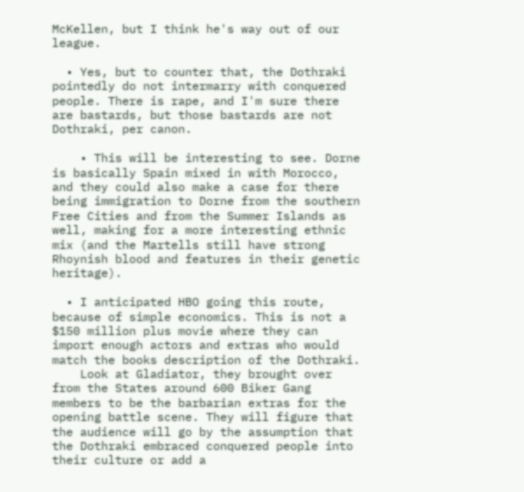McKellen, but I think he's way out of our league.

  • Yes, but to counter that, the Dothraki pointedly do not intermarry with conquered people. There is rape, and I'm sure there are bastards, but those bastards are not Dothraki, per canon.

    • This will be interesting to see. Dorne is basically Spain mixed in with Morocco, and they could also make a case for there being immigration to Dorne from the southern Free Cities and from the Summer Islands as well, making for a more interesting ethnic mix (and the Martells still have strong Rhoynish blood and features in their genetic heritage).

  • I anticipated HBO going this route, because of simple economics. This is not a $150 million plus movie where they can import enough actors and extras who would match the books description of the Dothraki.
    Look at Gladiator, they brought over from the States around 600 Biker Gang members to be the barbarian extras for the opening battle scene. They will figure that the audience will go by the assumption that the Dothraki embraced conquered people into their culture or add a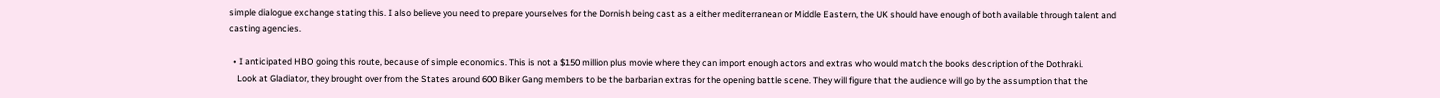simple dialogue exchange stating this. I also believe you need to prepare yourselves for the Dornish being cast as a either mediterranean or Middle Eastern, the UK should have enough of both available through talent and casting agencies.

  • I anticipated HBO going this route, because of simple economics. This is not a $150 million plus movie where they can import enough actors and extras who would match the books description of the Dothraki.
    Look at Gladiator, they brought over from the States around 600 Biker Gang members to be the barbarian extras for the opening battle scene. They will figure that the audience will go by the assumption that the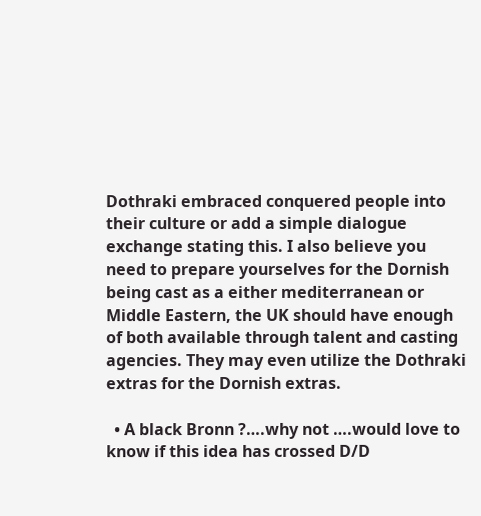Dothraki embraced conquered people into their culture or add a simple dialogue exchange stating this. I also believe you need to prepare yourselves for the Dornish being cast as a either mediterranean or Middle Eastern, the UK should have enough of both available through talent and casting agencies. They may even utilize the Dothraki extras for the Dornish extras.

  • A black Bronn ?….why not ….would love to know if this idea has crossed D/D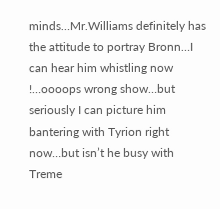minds…Mr.Williams definitely has the attitude to portray Bronn…I can hear him whistling now !…oooops wrong show…but seriously I can picture him bantering with Tyrion right now…but isn’t he busy with Treme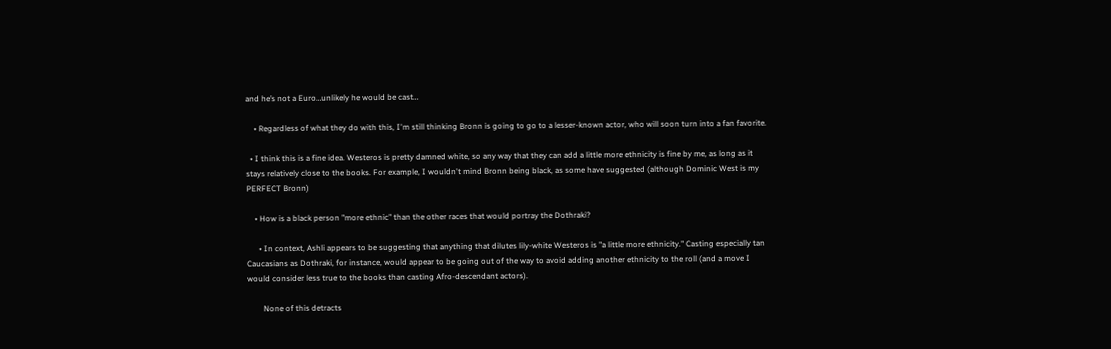and he’s not a Euro…unlikely he would be cast…

    • Regardless of what they do with this, I'm still thinking Bronn is going to go to a lesser-known actor, who will soon turn into a fan favorite.

  • I think this is a fine idea. Westeros is pretty damned white, so any way that they can add a little more ethnicity is fine by me, as long as it stays relatively close to the books. For example, I wouldn't mind Bronn being black, as some have suggested (although Dominic West is my PERFECT Bronn)

    • How is a black person "more ethnic" than the other races that would portray the Dothraki?

      • In context, Ashli appears to be suggesting that anything that dilutes lily-white Westeros is "a little more ethnicity." Casting especially tan Caucasians as Dothraki, for instance, would appear to be going out of the way to avoid adding another ethnicity to the roll (and a move I would consider less true to the books than casting Afro-descendant actors).

        None of this detracts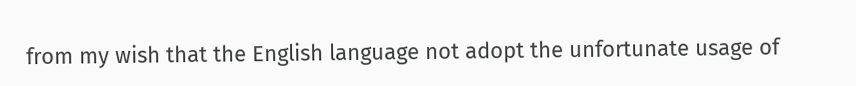from my wish that the English language not adopt the unfortunate usage of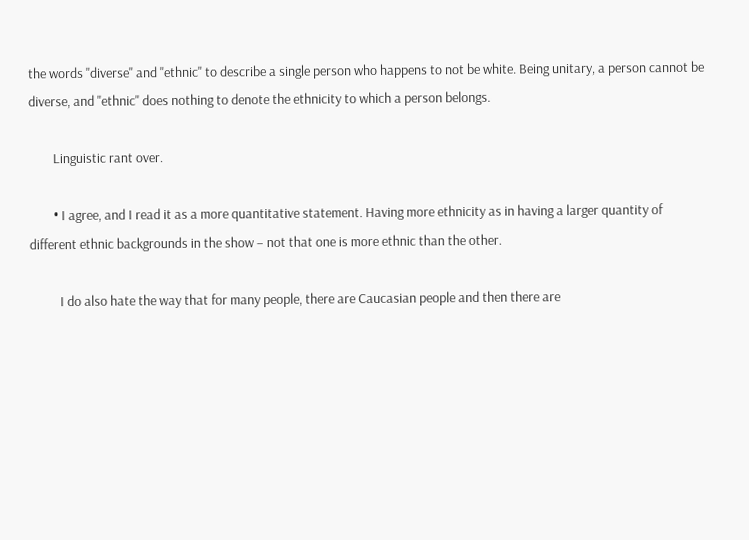the words "diverse" and "ethnic" to describe a single person who happens to not be white. Being unitary, a person cannot be diverse, and "ethnic" does nothing to denote the ethnicity to which a person belongs.

        Linguistic rant over.

        • I agree, and I read it as a more quantitative statement. Having more ethnicity as in having a larger quantity of different ethnic backgrounds in the show – not that one is more ethnic than the other.

          I do also hate the way that for many people, there are Caucasian people and then there are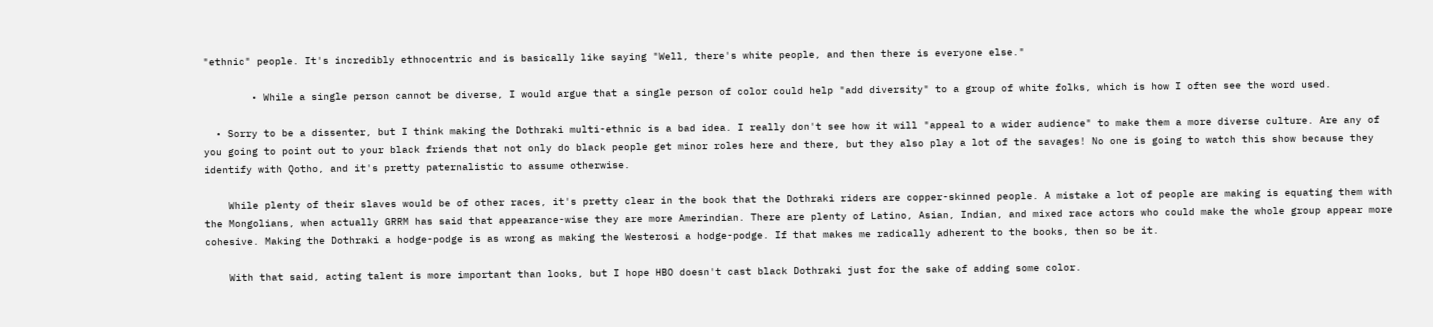"ethnic" people. It's incredibly ethnocentric and is basically like saying "Well, there's white people, and then there is everyone else."

        • While a single person cannot be diverse, I would argue that a single person of color could help "add diversity" to a group of white folks, which is how I often see the word used.

  • Sorry to be a dissenter, but I think making the Dothraki multi-ethnic is a bad idea. I really don't see how it will "appeal to a wider audience" to make them a more diverse culture. Are any of you going to point out to your black friends that not only do black people get minor roles here and there, but they also play a lot of the savages! No one is going to watch this show because they identify with Qotho, and it's pretty paternalistic to assume otherwise.

    While plenty of their slaves would be of other races, it's pretty clear in the book that the Dothraki riders are copper-skinned people. A mistake a lot of people are making is equating them with the Mongolians, when actually GRRM has said that appearance-wise they are more Amerindian. There are plenty of Latino, Asian, Indian, and mixed race actors who could make the whole group appear more cohesive. Making the Dothraki a hodge-podge is as wrong as making the Westerosi a hodge-podge. If that makes me radically adherent to the books, then so be it.

    With that said, acting talent is more important than looks, but I hope HBO doesn't cast black Dothraki just for the sake of adding some color.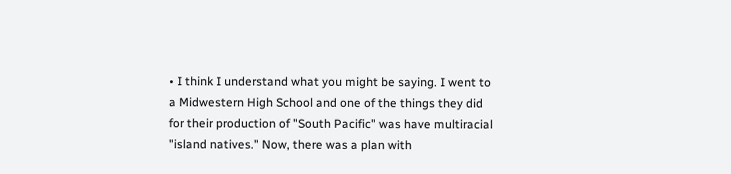• I think I understand what you might be saying. I went to a Midwestern High School and one of the things they did for their production of "South Pacific" was have multiracial "island natives." Now, there was a plan with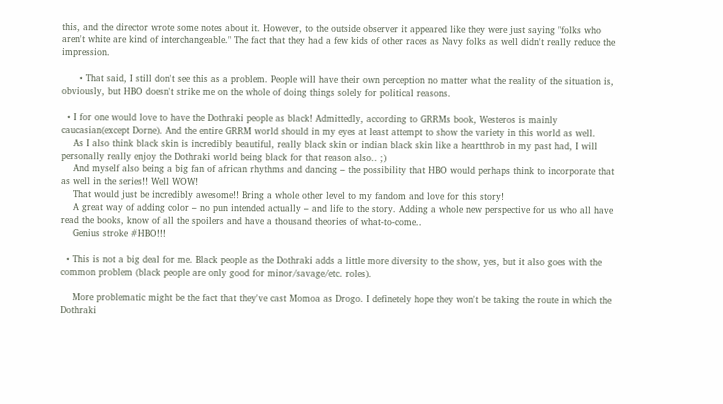this, and the director wrote some notes about it. However, to the outside observer it appeared like they were just saying "folks who aren't white are kind of interchangeable." The fact that they had a few kids of other races as Navy folks as well didn't really reduce the impression.

      • That said, I still don't see this as a problem. People will have their own perception no matter what the reality of the situation is, obviously, but HBO doesn't strike me on the whole of doing things solely for political reasons.

  • I for one would love to have the Dothraki people as black! Admittedly, according to GRRMs book, Westeros is mainly caucasian(except Dorne). And the entire GRRM world should in my eyes at least attempt to show the variety in this world as well.
    As I also think black skin is incredibly beautiful, really black skin or indian black skin like a heartthrob in my past had, I will personally really enjoy the Dothraki world being black for that reason also.. ;)
    And myself also being a big fan of african rhythms and dancing – the possibility that HBO would perhaps think to incorporate that as well in the series!! Well WOW!
    That would just be incredibly awesome!! Bring a whole other level to my fandom and love for this story!
    A great way of adding color – no pun intended actually – and life to the story. Adding a whole new perspective for us who all have read the books, know of all the spoilers and have a thousand theories of what-to-come..
    Genius stroke #HBO!!!

  • This is not a big deal for me. Black people as the Dothraki adds a little more diversity to the show, yes, but it also goes with the common problem (black people are only good for minor/savage/etc. roles).

    More problematic might be the fact that they've cast Momoa as Drogo. I definetely hope they won't be taking the route in which the Dothraki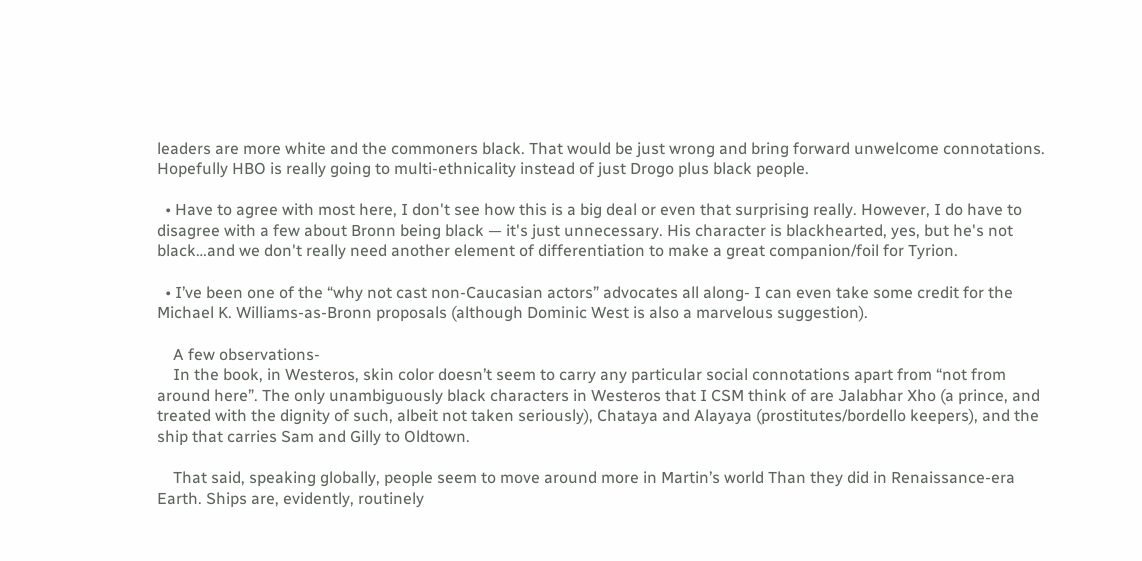leaders are more white and the commoners black. That would be just wrong and bring forward unwelcome connotations. Hopefully HBO is really going to multi-ethnicality instead of just Drogo plus black people.

  • Have to agree with most here, I don't see how this is a big deal or even that surprising really. However, I do have to disagree with a few about Bronn being black — it's just unnecessary. His character is blackhearted, yes, but he's not black…and we don't really need another element of differentiation to make a great companion/foil for Tyrion.

  • I’ve been one of the “why not cast non-Caucasian actors” advocates all along- I can even take some credit for the Michael K. Williams-as-Bronn proposals (although Dominic West is also a marvelous suggestion).

    A few observations-
    In the book, in Westeros, skin color doesn’t seem to carry any particular social connotations apart from “not from around here”. The only unambiguously black characters in Westeros that I CSM think of are Jalabhar Xho (a prince, and treated with the dignity of such, albeit not taken seriously), Chataya and Alayaya (prostitutes/bordello keepers), and the ship that carries Sam and Gilly to Oldtown.

    That said, speaking globally, people seem to move around more in Martin’s world Than they did in Renaissance-era Earth. Ships are, evidently, routinely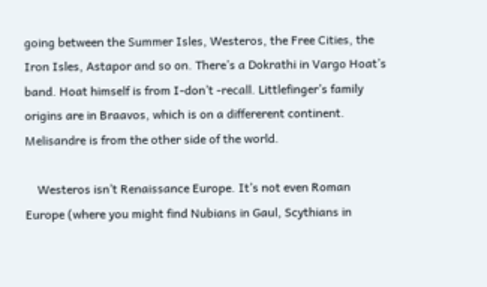going between the Summer Isles, Westeros, the Free Cities, the Iron Isles, Astapor and so on. There’s a Dokrathi in Vargo Hoat’s band. Hoat himself is from I-don’t -recall. Littlefinger’s family origins are in Braavos, which is on a differerent continent. Melisandre is from the other side of the world.

    Westeros isn’t Renaissance Europe. It’s not even Roman Europe (where you might find Nubians in Gaul, Scythians in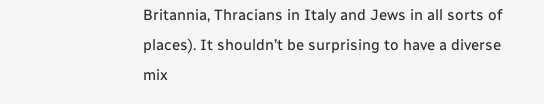Britannia, Thracians in Italy and Jews in all sorts of places). It shouldn’t be surprising to have a diverse mix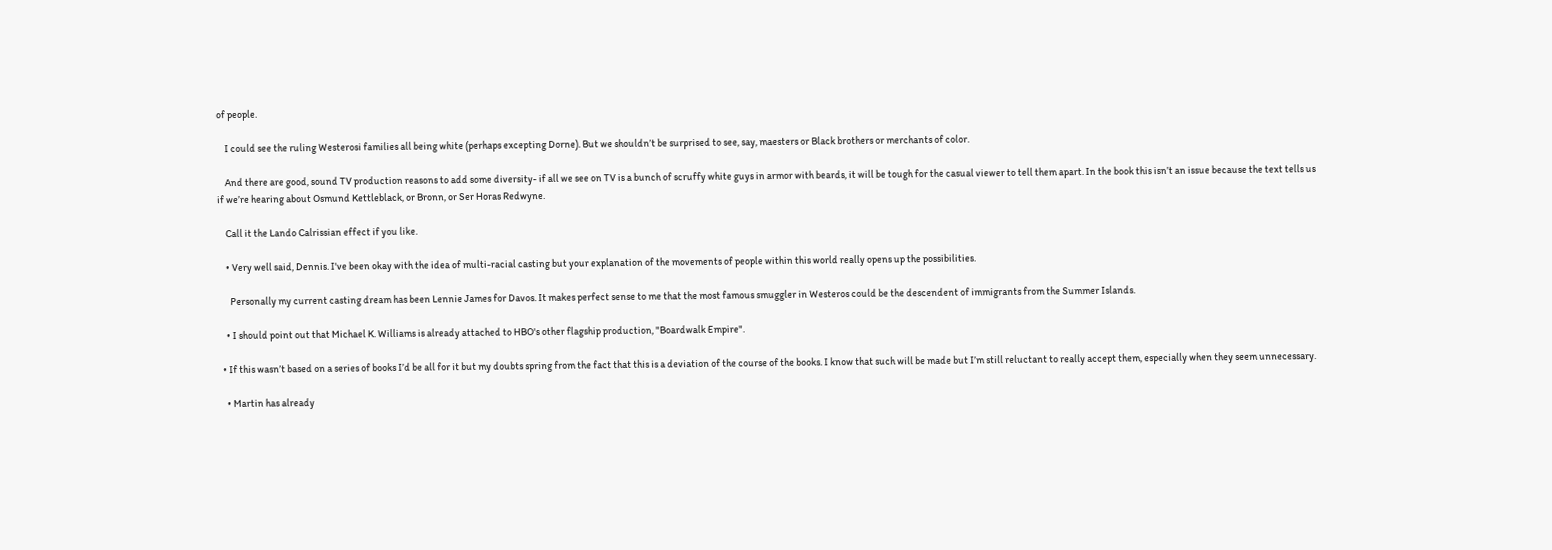of people.

    I could see the ruling Westerosi families all being white (perhaps excepting Dorne). But we shouldn’t be surprised to see, say, maesters or Black brothers or merchants of color.

    And there are good, sound TV production reasons to add some diversity- if all we see on TV is a bunch of scruffy white guys in armor with beards, it will be tough for the casual viewer to tell them apart. In the book this isn’t an issue because the text tells us if we’re hearing about Osmund Kettleblack, or Bronn, or Ser Horas Redwyne.

    Call it the Lando Calrissian effect if you like.

    • Very well said, Dennis. I've been okay with the idea of multi-racial casting but your explanation of the movements of people within this world really opens up the possibilities.

      Personally my current casting dream has been Lennie James for Davos. It makes perfect sense to me that the most famous smuggler in Westeros could be the descendent of immigrants from the Summer Islands.

    • I should point out that Michael K. Williams is already attached to HBO's other flagship production, "Boardwalk Empire".

  • If this wasn’t based on a series of books I’d be all for it but my doubts spring from the fact that this is a deviation of the course of the books. I know that such will be made but I’m still reluctant to really accept them, especially when they seem unnecessary.

    • Martin has already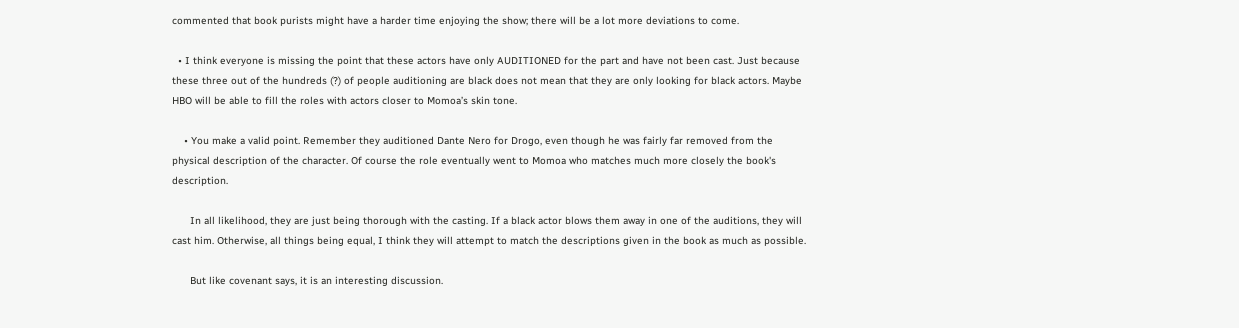commented that book purists might have a harder time enjoying the show; there will be a lot more deviations to come.

  • I think everyone is missing the point that these actors have only AUDITIONED for the part and have not been cast. Just because these three out of the hundreds (?) of people auditioning are black does not mean that they are only looking for black actors. Maybe HBO will be able to fill the roles with actors closer to Momoa’s skin tone.

    • You make a valid point. Remember they auditioned Dante Nero for Drogo, even though he was fairly far removed from the physical description of the character. Of course the role eventually went to Momoa who matches much more closely the book's description.

      In all likelihood, they are just being thorough with the casting. If a black actor blows them away in one of the auditions, they will cast him. Otherwise, all things being equal, I think they will attempt to match the descriptions given in the book as much as possible.

      But like covenant says, it is an interesting discussion.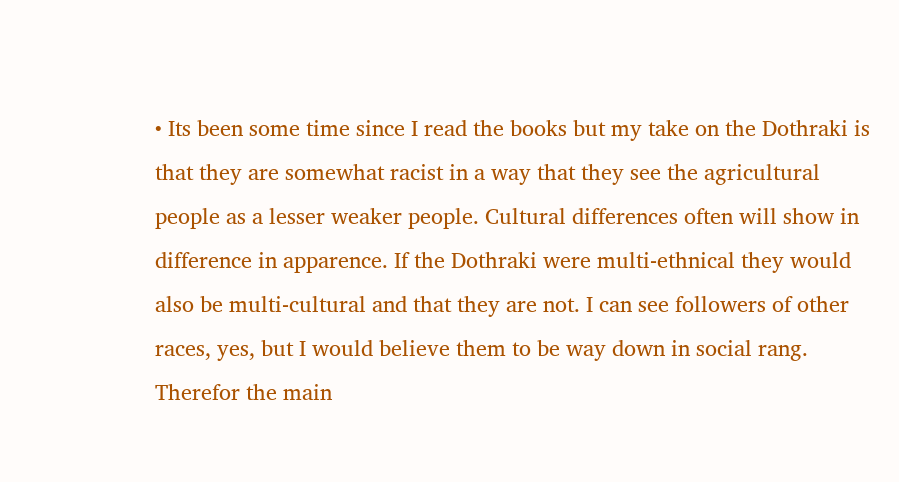• Its been some time since I read the books but my take on the Dothraki is that they are somewhat racist in a way that they see the agricultural people as a lesser weaker people. Cultural differences often will show in difference in apparence. If the Dothraki were multi-ethnical they would also be multi-cultural and that they are not. I can see followers of other races, yes, but I would believe them to be way down in social rang. Therefor the main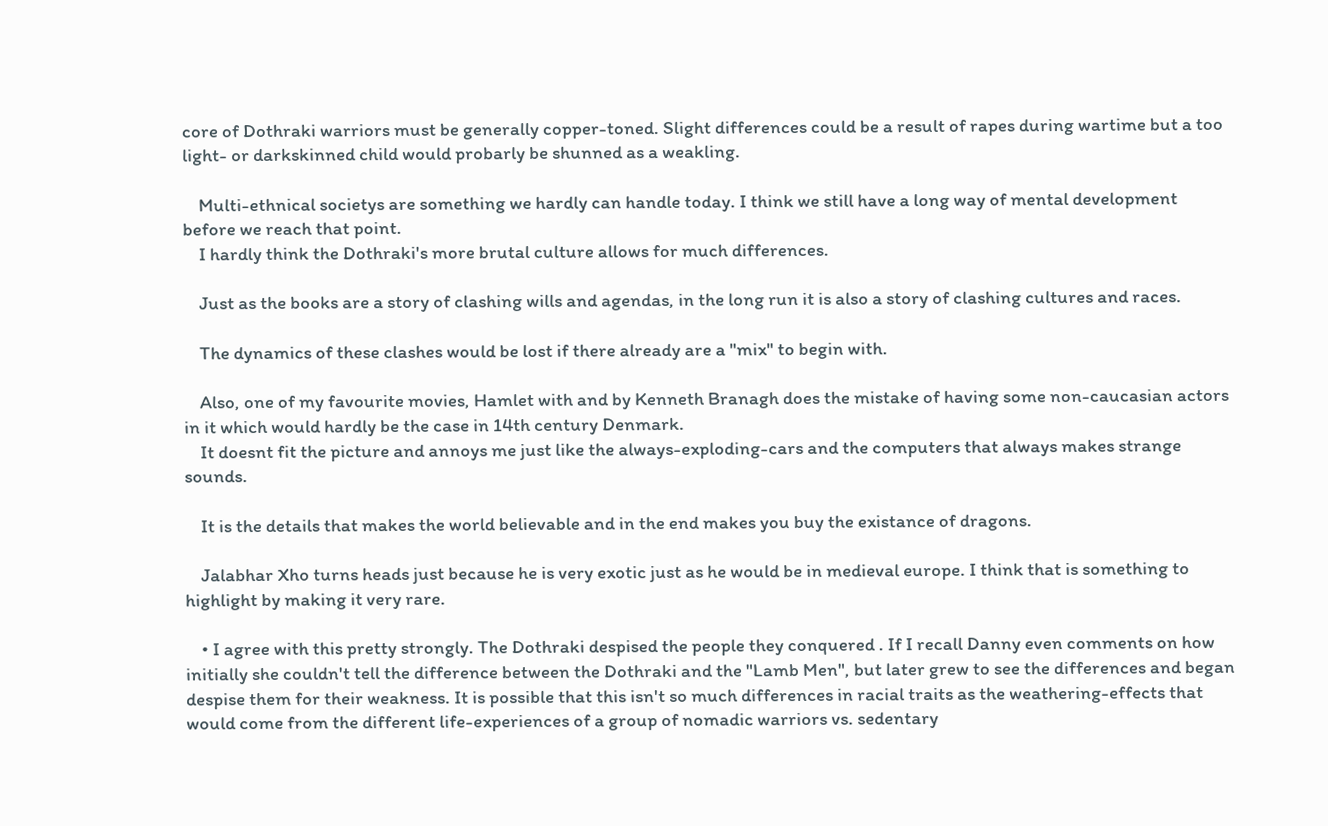core of Dothraki warriors must be generally copper-toned. Slight differences could be a result of rapes during wartime but a too light- or darkskinned child would probarly be shunned as a weakling.

    Multi-ethnical societys are something we hardly can handle today. I think we still have a long way of mental development before we reach that point.
    I hardly think the Dothraki's more brutal culture allows for much differences.

    Just as the books are a story of clashing wills and agendas, in the long run it is also a story of clashing cultures and races.

    The dynamics of these clashes would be lost if there already are a "mix" to begin with.

    Also, one of my favourite movies, Hamlet with and by Kenneth Branagh does the mistake of having some non-caucasian actors in it which would hardly be the case in 14th century Denmark.
    It doesnt fit the picture and annoys me just like the always-exploding-cars and the computers that always makes strange sounds.

    It is the details that makes the world believable and in the end makes you buy the existance of dragons.

    Jalabhar Xho turns heads just because he is very exotic just as he would be in medieval europe. I think that is something to highlight by making it very rare.

    • I agree with this pretty strongly. The Dothraki despised the people they conquered . If I recall Danny even comments on how initially she couldn't tell the difference between the Dothraki and the "Lamb Men", but later grew to see the differences and began despise them for their weakness. It is possible that this isn't so much differences in racial traits as the weathering-effects that would come from the different life-experiences of a group of nomadic warriors vs. sedentary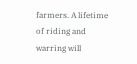farmers. A lifetime of riding and warring will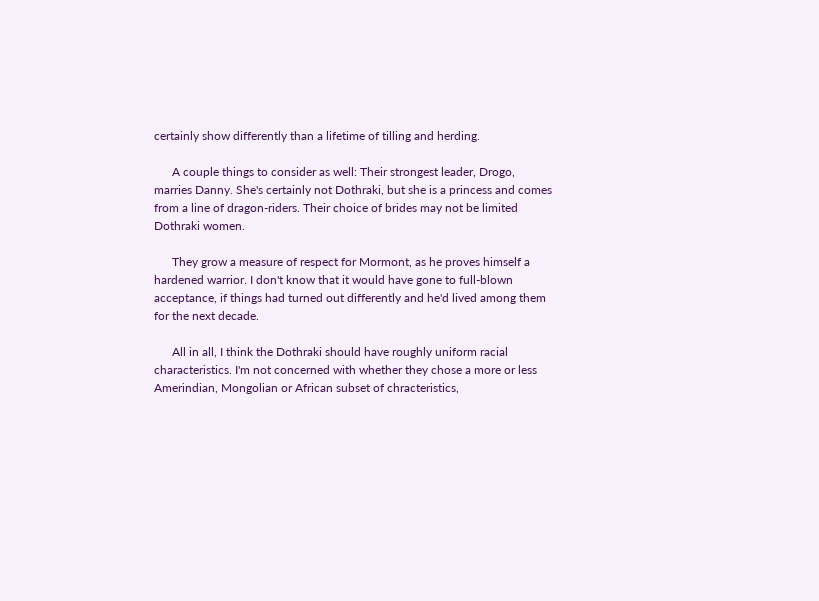certainly show differently than a lifetime of tilling and herding.

      A couple things to consider as well: Their strongest leader, Drogo, marries Danny. She's certainly not Dothraki, but she is a princess and comes from a line of dragon-riders. Their choice of brides may not be limited Dothraki women.

      They grow a measure of respect for Mormont, as he proves himself a hardened warrior. I don't know that it would have gone to full-blown acceptance, if things had turned out differently and he'd lived among them for the next decade.

      All in all, I think the Dothraki should have roughly uniform racial characteristics. I'm not concerned with whether they chose a more or less Amerindian, Mongolian or African subset of chracteristics,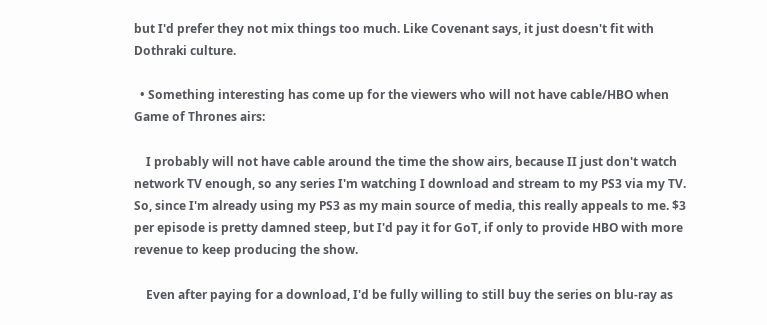but I'd prefer they not mix things too much. Like Covenant says, it just doesn't fit with Dothraki culture.

  • Something interesting has come up for the viewers who will not have cable/HBO when Game of Thrones airs:

    I probably will not have cable around the time the show airs, because II just don't watch network TV enough, so any series I'm watching I download and stream to my PS3 via my TV. So, since I'm already using my PS3 as my main source of media, this really appeals to me. $3 per episode is pretty damned steep, but I'd pay it for GoT, if only to provide HBO with more revenue to keep producing the show.

    Even after paying for a download, I'd be fully willing to still buy the series on blu-ray as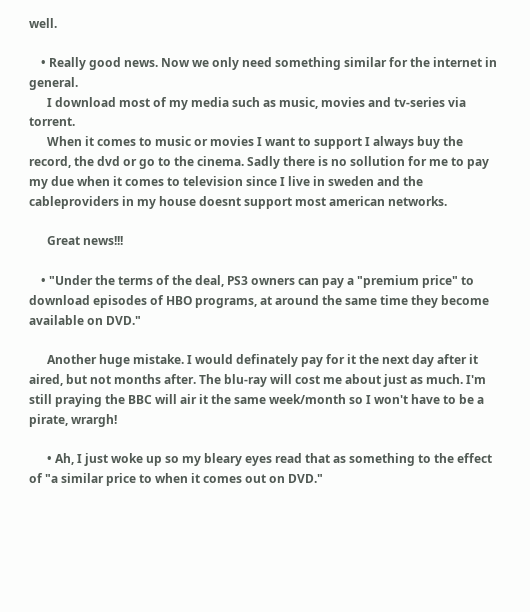well.

    • Really good news. Now we only need something similar for the internet in general.
      I download most of my media such as music, movies and tv-series via torrent.
      When it comes to music or movies I want to support I always buy the record, the dvd or go to the cinema. Sadly there is no sollution for me to pay my due when it comes to television since I live in sweden and the cableproviders in my house doesnt support most american networks.

      Great news!!!

    • "Under the terms of the deal, PS3 owners can pay a "premium price" to download episodes of HBO programs, at around the same time they become available on DVD."

      Another huge mistake. I would definately pay for it the next day after it aired, but not months after. The blu-ray will cost me about just as much. I'm still praying the BBC will air it the same week/month so I won't have to be a pirate, wrargh!

      • Ah, I just woke up so my bleary eyes read that as something to the effect of "a similar price to when it comes out on DVD."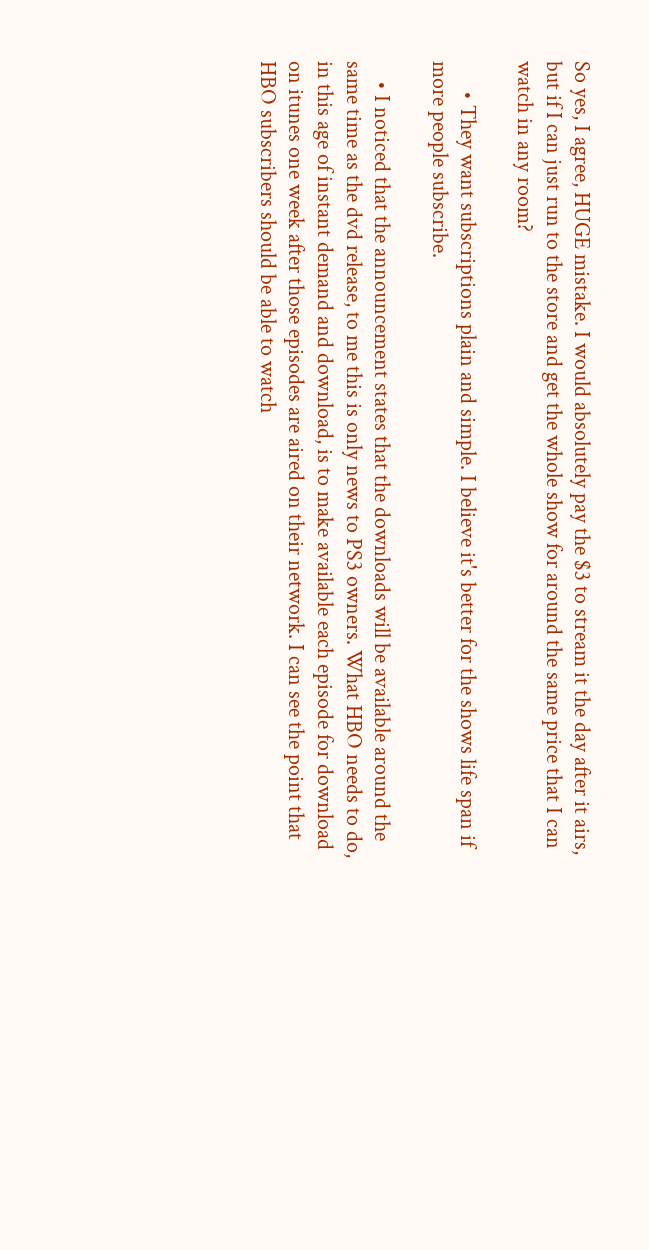So yes, I agree, HUGE mistake. I would absolutely pay the $3 to stream it the day after it airs, but if I can just run to the store and get the whole show for around the same price that I can watch in any room?

      • They want subscriptions plain and simple. I believe it's better for the shows life span if more people subscribe.

    • I noticed that the announcement states that the downloads will be available around the same time as the dvd release, to me this is only news to PS3 owners. What HBO needs to do, in this age of instant demand and download, is to make available each episode for download on itunes one week after those episodes are aired on their network. I can see the point that HBO subscribers should be able to watch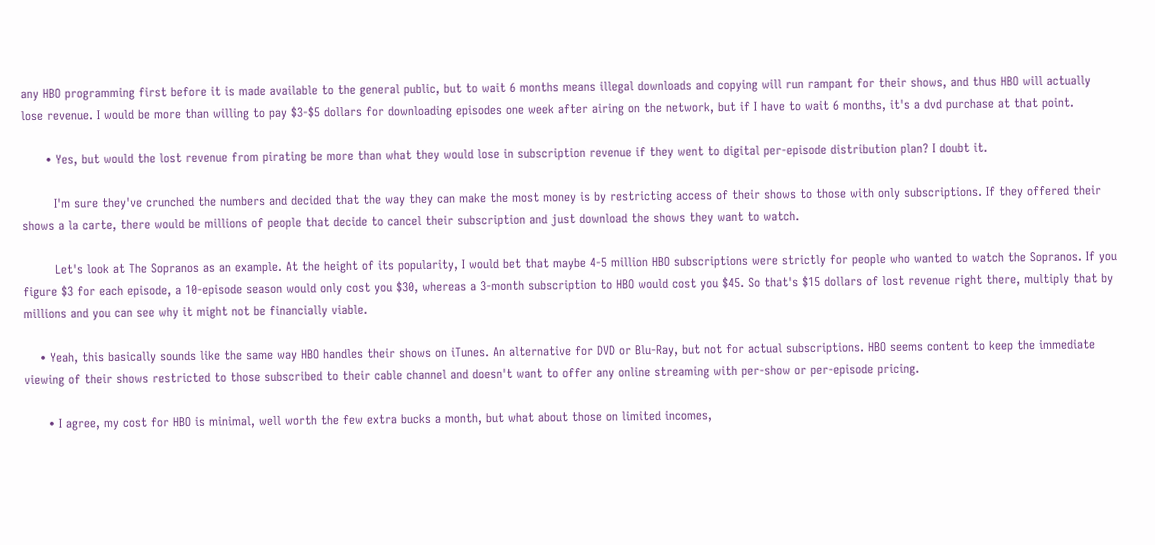any HBO programming first before it is made available to the general public, but to wait 6 months means illegal downloads and copying will run rampant for their shows, and thus HBO will actually lose revenue. I would be more than willing to pay $3-$5 dollars for downloading episodes one week after airing on the network, but if I have to wait 6 months, it's a dvd purchase at that point.

      • Yes, but would the lost revenue from pirating be more than what they would lose in subscription revenue if they went to digital per-episode distribution plan? I doubt it.

        I'm sure they've crunched the numbers and decided that the way they can make the most money is by restricting access of their shows to those with only subscriptions. If they offered their shows a la carte, there would be millions of people that decide to cancel their subscription and just download the shows they want to watch.

        Let's look at The Sopranos as an example. At the height of its popularity, I would bet that maybe 4-5 million HBO subscriptions were strictly for people who wanted to watch the Sopranos. If you figure $3 for each episode, a 10-episode season would only cost you $30, whereas a 3-month subscription to HBO would cost you $45. So that's $15 dollars of lost revenue right there, multiply that by millions and you can see why it might not be financially viable.

    • Yeah, this basically sounds like the same way HBO handles their shows on iTunes. An alternative for DVD or Blu-Ray, but not for actual subscriptions. HBO seems content to keep the immediate viewing of their shows restricted to those subscribed to their cable channel and doesn't want to offer any online streaming with per-show or per-episode pricing.

      • I agree, my cost for HBO is minimal, well worth the few extra bucks a month, but what about those on limited incomes,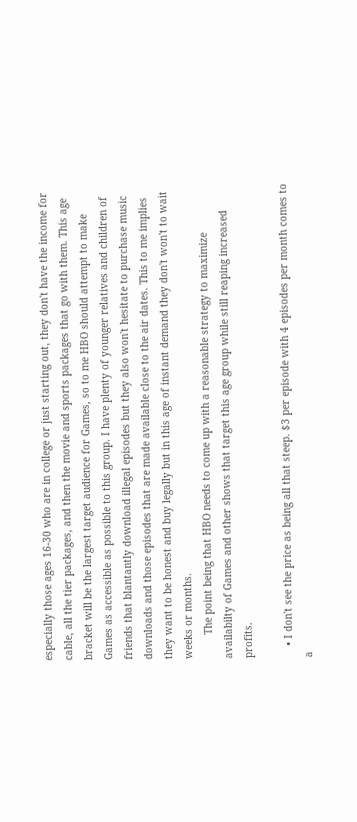especially those ages 16-30 who are in college or just starting out, they don't have the income for cable, all the tier packages, and then the movie and sports packages that go with them. This age bracket will be the largest target audience for Games, so to me HBO should attempt to make Games as accessible as possible to this group. I have plenty of younger relatives and children of friends that blantantly download illegal episodes but they also won't hesitate to purchase music downloads and those episodes that are made available close to the air dates. This to me implies they want to be honest and buy legally but in this age of instant demand they don't won't to wait weeks or months.
        The point being that HBO needs to come up with a reasonable strategy to maximize availabilty of Games and other shows that target this age group while still reaping increased profits.

    • I don't see the price as being all that steep. $3 per episode with 4 episodes per month comes to a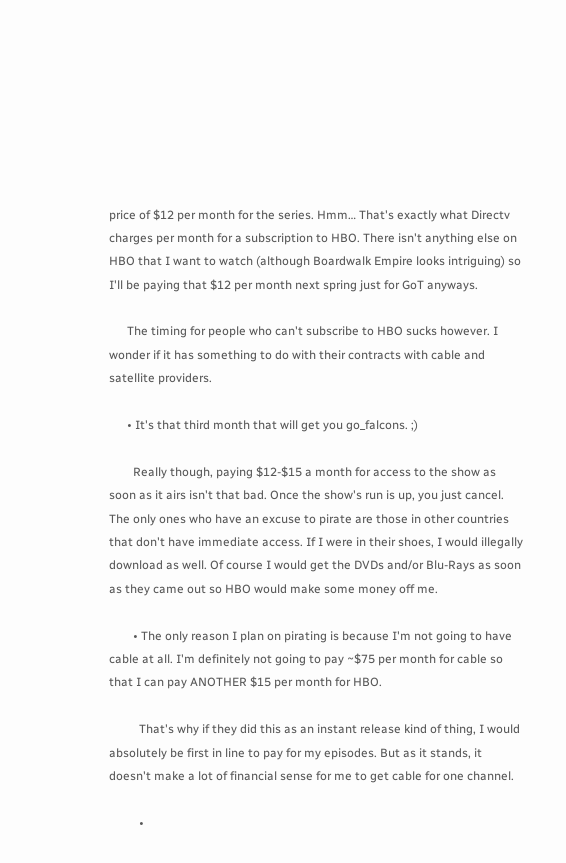price of $12 per month for the series. Hmm… That's exactly what Directv charges per month for a subscription to HBO. There isn't anything else on HBO that I want to watch (although Boardwalk Empire looks intriguing) so I'll be paying that $12 per month next spring just for GoT anyways.

      The timing for people who can't subscribe to HBO sucks however. I wonder if it has something to do with their contracts with cable and satellite providers.

      • It's that third month that will get you go_falcons. ;)

        Really though, paying $12-$15 a month for access to the show as soon as it airs isn't that bad. Once the show's run is up, you just cancel. The only ones who have an excuse to pirate are those in other countries that don't have immediate access. If I were in their shoes, I would illegally download as well. Of course I would get the DVDs and/or Blu-Rays as soon as they came out so HBO would make some money off me.

        • The only reason I plan on pirating is because I'm not going to have cable at all. I'm definitely not going to pay ~$75 per month for cable so that I can pay ANOTHER $15 per month for HBO.

          That's why if they did this as an instant release kind of thing, I would absolutely be first in line to pay for my episodes. But as it stands, it doesn't make a lot of financial sense for me to get cable for one channel.

          •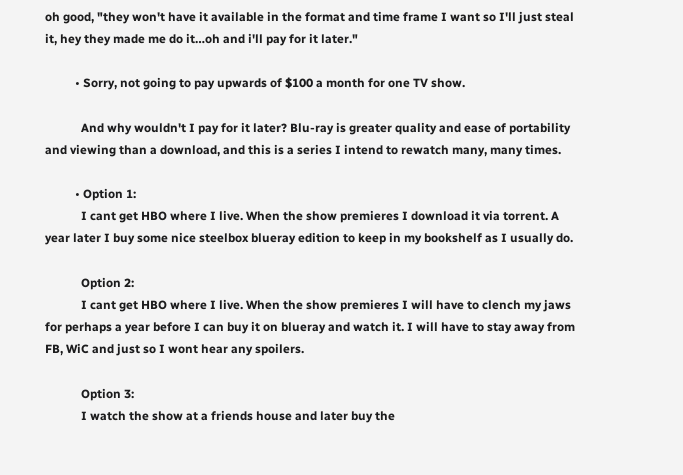oh good, "they won't have it available in the format and time frame I want so I'll just steal it, hey they made me do it…oh and i'll pay for it later."

          • Sorry, not going to pay upwards of $100 a month for one TV show.

            And why wouldn't I pay for it later? Blu-ray is greater quality and ease of portability and viewing than a download, and this is a series I intend to rewatch many, many times.

          • Option 1:
            I cant get HBO where I live. When the show premieres I download it via torrent. A year later I buy some nice steelbox blueray edition to keep in my bookshelf as I usually do.

            Option 2:
            I cant get HBO where I live. When the show premieres I will have to clench my jaws for perhaps a year before I can buy it on blueray and watch it. I will have to stay away from FB, WiC and just so I wont hear any spoilers.

            Option 3:
            I watch the show at a friends house and later buy the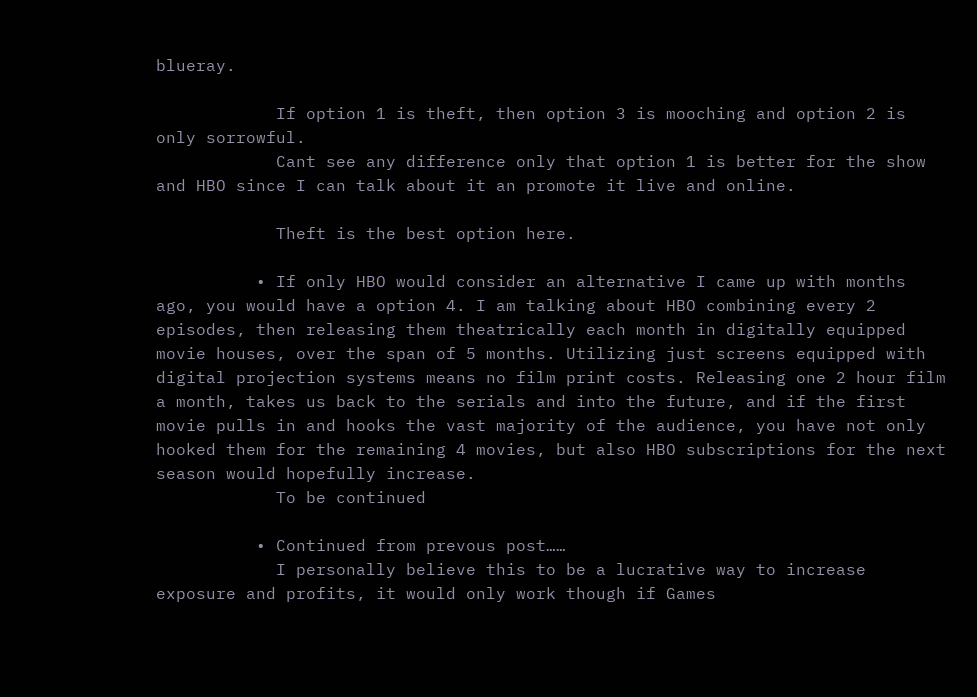blueray.

            If option 1 is theft, then option 3 is mooching and option 2 is only sorrowful.
            Cant see any difference only that option 1 is better for the show and HBO since I can talk about it an promote it live and online.

            Theft is the best option here.

          • If only HBO would consider an alternative I came up with months ago, you would have a option 4. I am talking about HBO combining every 2 episodes, then releasing them theatrically each month in digitally equipped movie houses, over the span of 5 months. Utilizing just screens equipped with digital projection systems means no film print costs. Releasing one 2 hour film a month, takes us back to the serials and into the future, and if the first movie pulls in and hooks the vast majority of the audience, you have not only hooked them for the remaining 4 movies, but also HBO subscriptions for the next season would hopefully increase.
            To be continued

          • Continued from prevous post……
            I personally believe this to be a lucrative way to increase exposure and profits, it would only work though if Games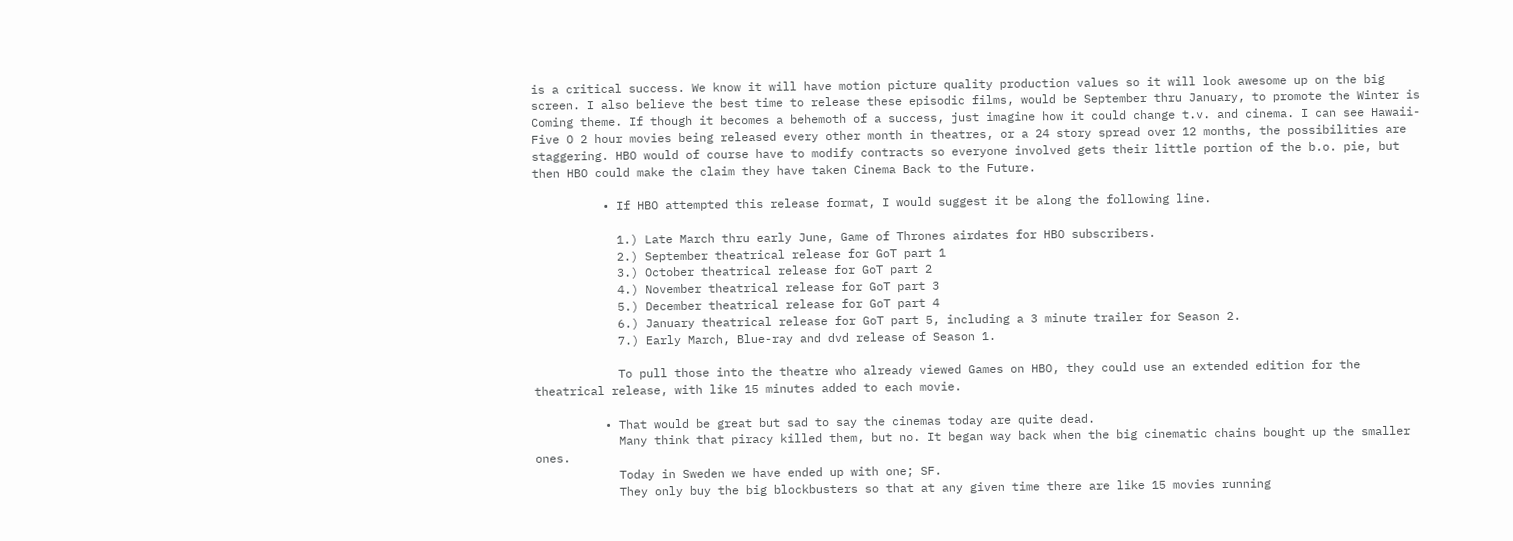is a critical success. We know it will have motion picture quality production values so it will look awesome up on the big screen. I also believe the best time to release these episodic films, would be September thru January, to promote the Winter is Coming theme. If though it becomes a behemoth of a success, just imagine how it could change t.v. and cinema. I can see Hawaii-Five O 2 hour movies being released every other month in theatres, or a 24 story spread over 12 months, the possibilities are staggering. HBO would of course have to modify contracts so everyone involved gets their little portion of the b.o. pie, but then HBO could make the claim they have taken Cinema Back to the Future.

          • If HBO attempted this release format, I would suggest it be along the following line.

            1.) Late March thru early June, Game of Thrones airdates for HBO subscribers.
            2.) September theatrical release for GoT part 1
            3.) October theatrical release for GoT part 2
            4.) November theatrical release for GoT part 3
            5.) December theatrical release for GoT part 4
            6.) January theatrical release for GoT part 5, including a 3 minute trailer for Season 2.
            7.) Early March, Blue-ray and dvd release of Season 1.

            To pull those into the theatre who already viewed Games on HBO, they could use an extended edition for the theatrical release, with like 15 minutes added to each movie.

          • That would be great but sad to say the cinemas today are quite dead.
            Many think that piracy killed them, but no. It began way back when the big cinematic chains bought up the smaller ones.
            Today in Sweden we have ended up with one; SF.
            They only buy the big blockbusters so that at any given time there are like 15 movies running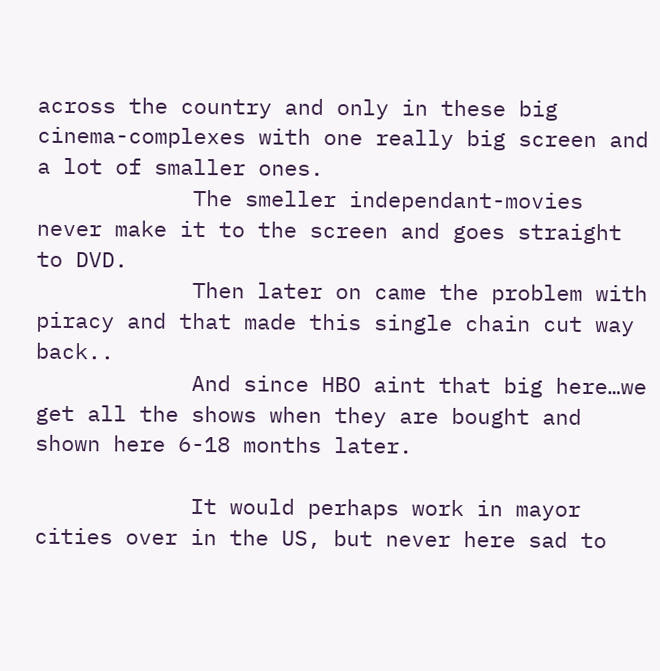across the country and only in these big cinema-complexes with one really big screen and a lot of smaller ones.
            The smeller independant-movies never make it to the screen and goes straight to DVD.
            Then later on came the problem with piracy and that made this single chain cut way back..
            And since HBO aint that big here…we get all the shows when they are bought and shown here 6-18 months later.

            It would perhaps work in mayor cities over in the US, but never here sad to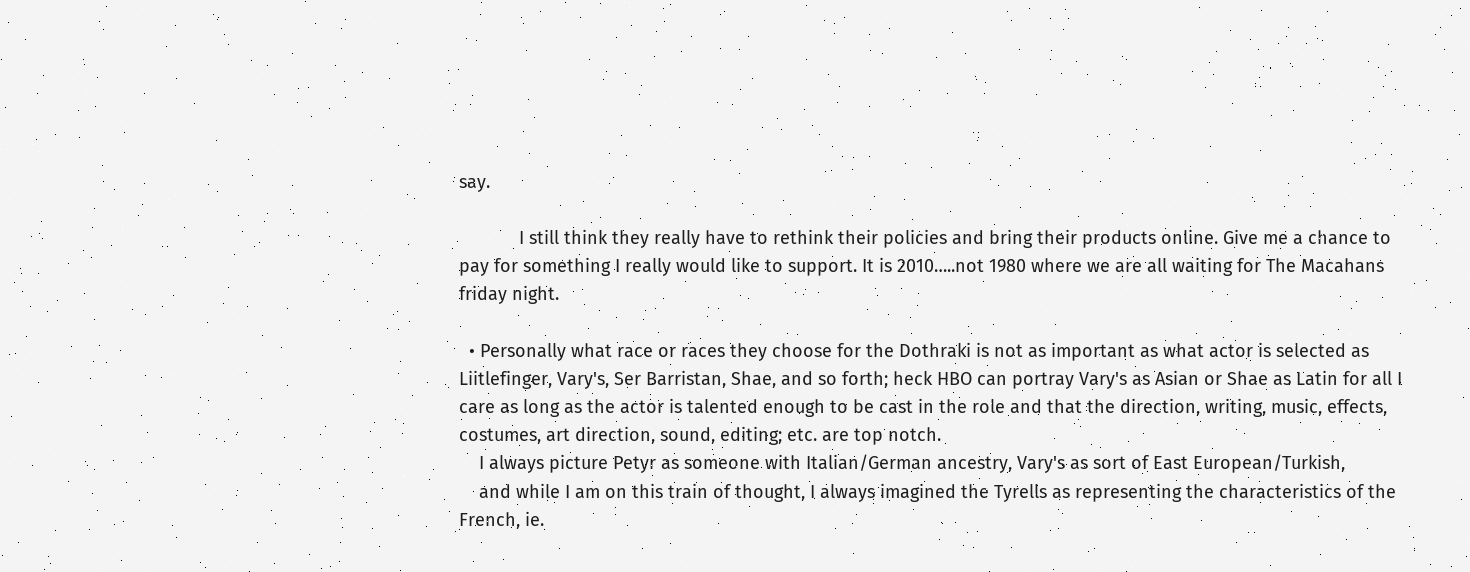say.

            I still think they really have to rethink their policies and bring their products online. Give me a chance to pay for something I really would like to support. It is 2010…..not 1980 where we are all waiting for The Macahans friday night.

  • Personally what race or races they choose for the Dothraki is not as important as what actor is selected as Liitlefinger, Vary's, Ser Barristan, Shae, and so forth; heck HBO can portray Vary's as Asian or Shae as Latin for all I care as long as the actor is talented enough to be cast in the role and that the direction, writing, music, effects, costumes, art direction, sound, editing; etc. are top notch.
    I always picture Petyr as someone with Italian/German ancestry, Vary's as sort of East European/Turkish,
    and while I am on this train of thought, I always imagined the Tyrells as representing the characteristics of the French, ie.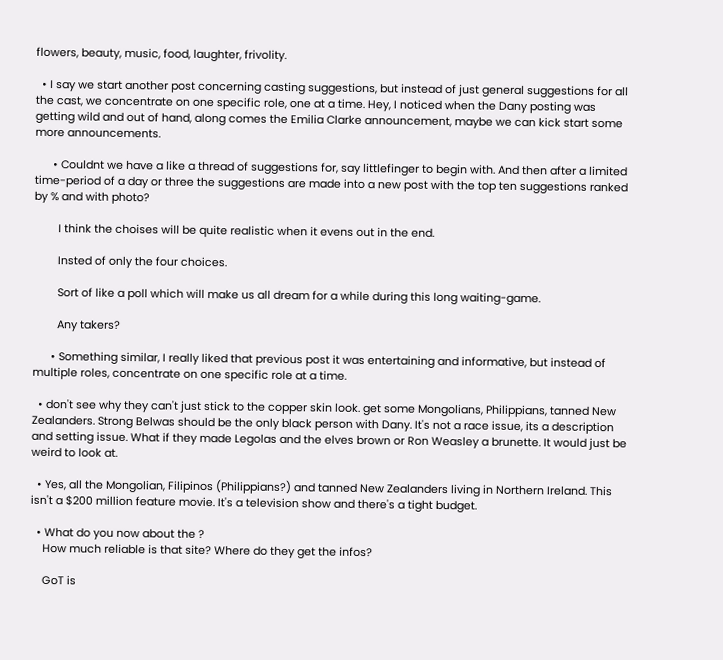flowers, beauty, music, food, laughter, frivolity.

  • I say we start another post concerning casting suggestions, but instead of just general suggestions for all the cast, we concentrate on one specific role, one at a time. Hey, I noticed when the Dany posting was getting wild and out of hand, along comes the Emilia Clarke announcement, maybe we can kick start some more announcements.

      • Couldnt we have a like a thread of suggestions for, say littlefinger to begin with. And then after a limited time-period of a day or three the suggestions are made into a new post with the top ten suggestions ranked by % and with photo?

        I think the choises will be quite realistic when it evens out in the end.

        Insted of only the four choices.

        Sort of like a poll which will make us all dream for a while during this long waiting-game.

        Any takers?

      • Something similar, I really liked that previous post it was entertaining and informative, but instead of multiple roles, concentrate on one specific role at a time.

  • don't see why they can't just stick to the copper skin look. get some Mongolians, Philippians, tanned New Zealanders. Strong Belwas should be the only black person with Dany. It's not a race issue, its a description and setting issue. What if they made Legolas and the elves brown or Ron Weasley a brunette. It would just be weird to look at.

  • Yes, all the Mongolian, Filipinos (Philippians?) and tanned New Zealanders living in Northern Ireland. This isn't a $200 million feature movie. It's a television show and there's a tight budget.

  • What do you now about the ?
    How much reliable is that site? Where do they get the infos?

    GoT is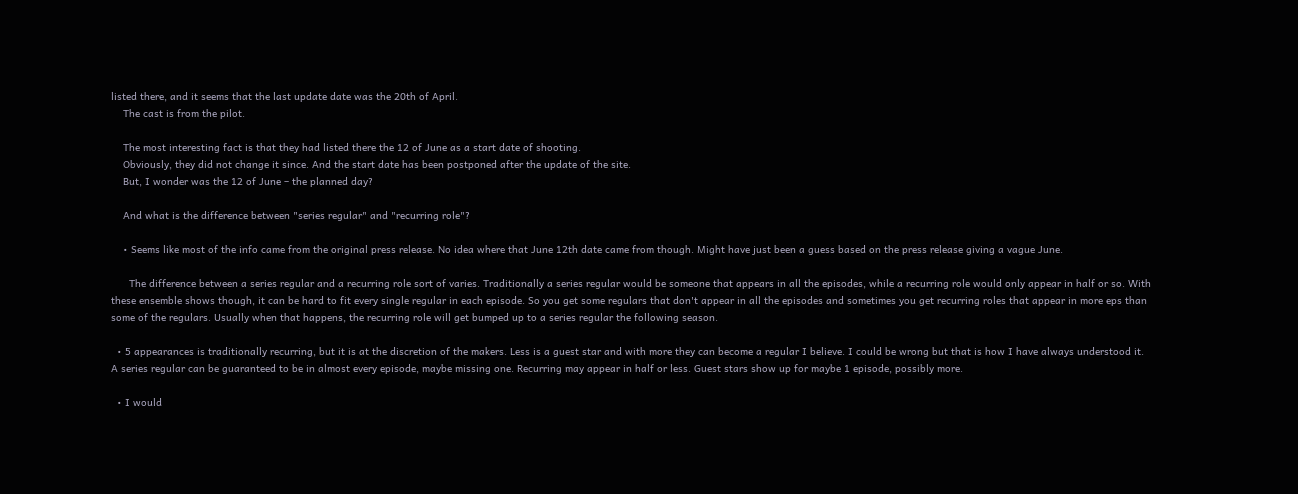listed there, and it seems that the last update date was the 20th of April.
    The cast is from the pilot.

    The most interesting fact is that they had listed there the 12 of June as a start date of shooting.
    Obviously, they did not change it since. And the start date has been postponed after the update of the site.
    But, I wonder was the 12 of June – the planned day?

    And what is the difference between "series regular" and "recurring role"?

    • Seems like most of the info came from the original press release. No idea where that June 12th date came from though. Might have just been a guess based on the press release giving a vague June.

      The difference between a series regular and a recurring role sort of varies. Traditionally a series regular would be someone that appears in all the episodes, while a recurring role would only appear in half or so. With these ensemble shows though, it can be hard to fit every single regular in each episode. So you get some regulars that don't appear in all the episodes and sometimes you get recurring roles that appear in more eps than some of the regulars. Usually when that happens, the recurring role will get bumped up to a series regular the following season.

  • 5 appearances is traditionally recurring, but it is at the discretion of the makers. Less is a guest star and with more they can become a regular I believe. I could be wrong but that is how I have always understood it. A series regular can be guaranteed to be in almost every episode, maybe missing one. Recurring may appear in half or less. Guest stars show up for maybe 1 episode, possibly more.

  • I would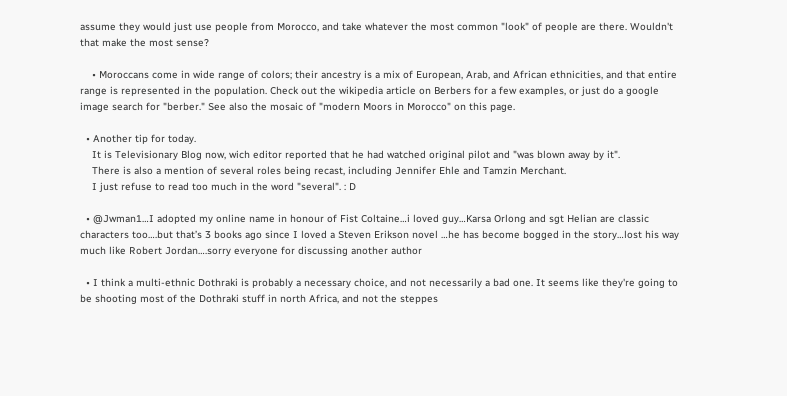assume they would just use people from Morocco, and take whatever the most common "look" of people are there. Wouldn't that make the most sense?

    • Moroccans come in wide range of colors; their ancestry is a mix of European, Arab, and African ethnicities, and that entire range is represented in the population. Check out the wikipedia article on Berbers for a few examples, or just do a google image search for "berber." See also the mosaic of "modern Moors in Morocco" on this page.

  • Another tip for today.
    It is Televisionary Blog now, wich editor reported that he had watched original pilot and "was blown away by it".
    There is also a mention of several roles being recast, including Jennifer Ehle and Tamzin Merchant.
    I just refuse to read too much in the word "several". : D

  • @Jwman1…I adopted my online name in honour of Fist Coltaine…i loved guy…Karsa Orlong and sgt Helian are classic characters too….but that’s 3 books ago since I loved a Steven Erikson novel …he has become bogged in the story…lost his way much like Robert Jordan….sorry everyone for discussing another author

  • I think a multi-ethnic Dothraki is probably a necessary choice, and not necessarily a bad one. It seems like they're going to be shooting most of the Dothraki stuff in north Africa, and not the steppes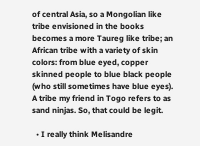of central Asia, so a Mongolian like tribe envisioned in the books becomes a more Taureg like tribe; an African tribe with a variety of skin colors: from blue eyed, copper skinned people to blue black people (who still sometimes have blue eyes). A tribe my friend in Togo refers to as sand ninjas. So, that could be legit.

  • I really think Melisandre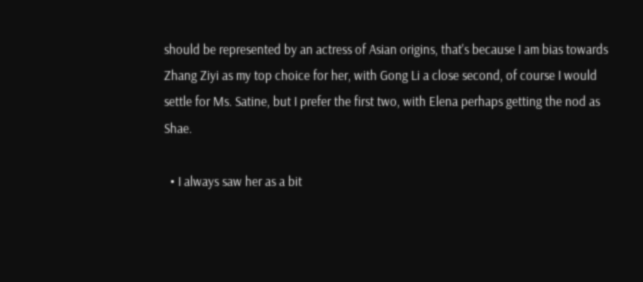should be represented by an actress of Asian origins, that's because I am bias towards Zhang Ziyi as my top choice for her, with Gong Li a close second, of course I would settle for Ms. Satine, but I prefer the first two, with Elena perhaps getting the nod as Shae.

  • I always saw her as a bit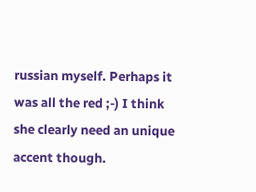russian myself. Perhaps it was all the red ;-) I think she clearly need an unique accent though.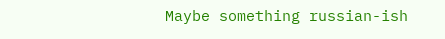Maybe something russian-ish